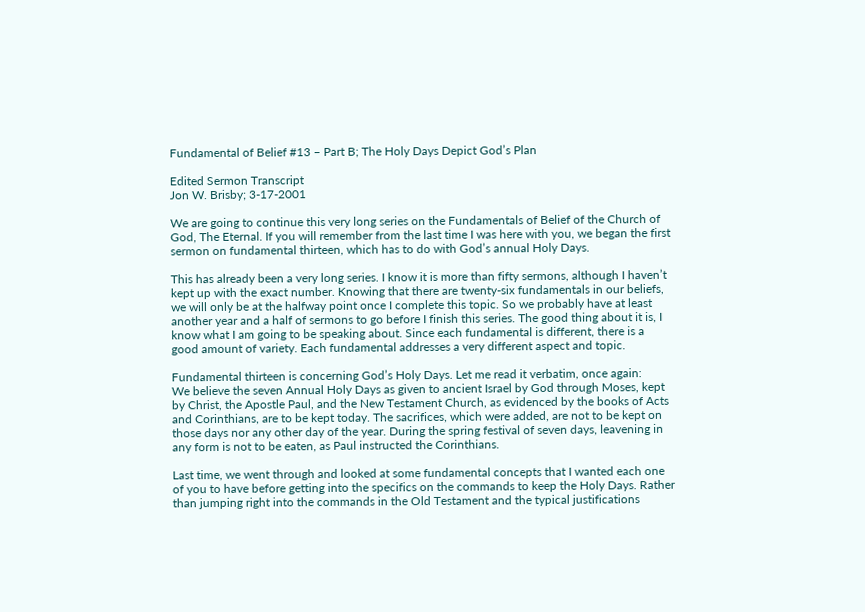Fundamental of Belief #13 – Part B; The Holy Days Depict God’s Plan

Edited Sermon Transcript
Jon W. Brisby; 3-17-2001

We are going to continue this very long series on the Fundamentals of Belief of the Church of God, The Eternal. If you will remember from the last time I was here with you, we began the first sermon on fundamental thirteen, which has to do with God’s annual Holy Days.

This has already been a very long series. I know it is more than fifty sermons, although I haven’t kept up with the exact number. Knowing that there are twenty-six fundamentals in our beliefs, we will only be at the halfway point once I complete this topic. So we probably have at least another year and a half of sermons to go before I finish this series. The good thing about it is, I know what I am going to be speaking about. Since each fundamental is different, there is a good amount of variety. Each fundamental addresses a very different aspect and topic.

Fundamental thirteen is concerning God’s Holy Days. Let me read it verbatim, once again:
We believe the seven Annual Holy Days as given to ancient Israel by God through Moses, kept by Christ, the Apostle Paul, and the New Testament Church, as evidenced by the books of Acts and Corinthians, are to be kept today. The sacrifices, which were added, are not to be kept on those days nor any other day of the year. During the spring festival of seven days, leavening in any form is not to be eaten, as Paul instructed the Corinthians.

Last time, we went through and looked at some fundamental concepts that I wanted each one of you to have before getting into the specifics on the commands to keep the Holy Days. Rather than jumping right into the commands in the Old Testament and the typical justifications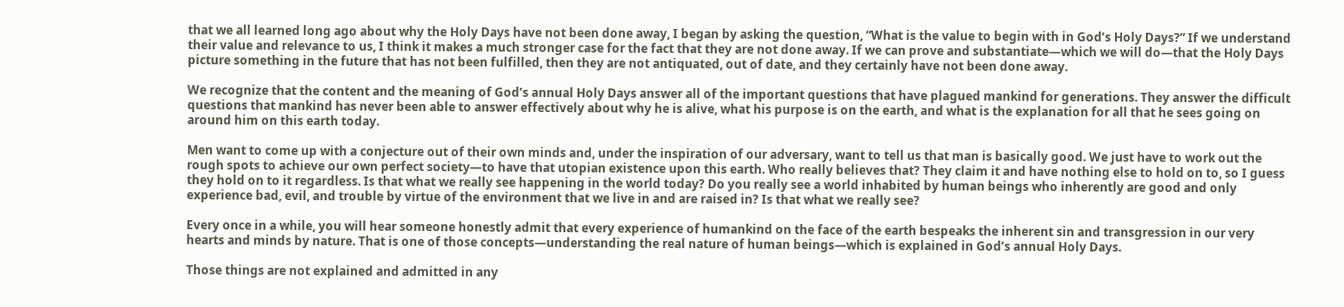that we all learned long ago about why the Holy Days have not been done away, I began by asking the question, “What is the value to begin with in God’s Holy Days?” If we understand their value and relevance to us, I think it makes a much stronger case for the fact that they are not done away. If we can prove and substantiate—which we will do—that the Holy Days picture something in the future that has not been fulfilled, then they are not antiquated, out of date, and they certainly have not been done away.

We recognize that the content and the meaning of God’s annual Holy Days answer all of the important questions that have plagued mankind for generations. They answer the difficult questions that mankind has never been able to answer effectively about why he is alive, what his purpose is on the earth, and what is the explanation for all that he sees going on around him on this earth today.

Men want to come up with a conjecture out of their own minds and, under the inspiration of our adversary, want to tell us that man is basically good. We just have to work out the rough spots to achieve our own perfect society—to have that utopian existence upon this earth. Who really believes that? They claim it and have nothing else to hold on to, so I guess they hold on to it regardless. Is that what we really see happening in the world today? Do you really see a world inhabited by human beings who inherently are good and only experience bad, evil, and trouble by virtue of the environment that we live in and are raised in? Is that what we really see?

Every once in a while, you will hear someone honestly admit that every experience of humankind on the face of the earth bespeaks the inherent sin and transgression in our very hearts and minds by nature. That is one of those concepts—understanding the real nature of human beings—which is explained in God’s annual Holy Days.

Those things are not explained and admitted in any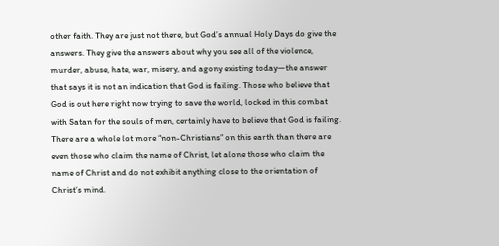other faith. They are just not there, but God’s annual Holy Days do give the answers. They give the answers about why you see all of the violence, murder, abuse, hate, war, misery, and agony existing today—the answer that says it is not an indication that God is failing. Those who believe that God is out here right now trying to save the world, locked in this combat with Satan for the souls of men, certainly have to believe that God is failing. There are a whole lot more “non-Christians” on this earth than there are even those who claim the name of Christ, let alone those who claim the name of Christ and do not exhibit anything close to the orientation of Christ’s mind.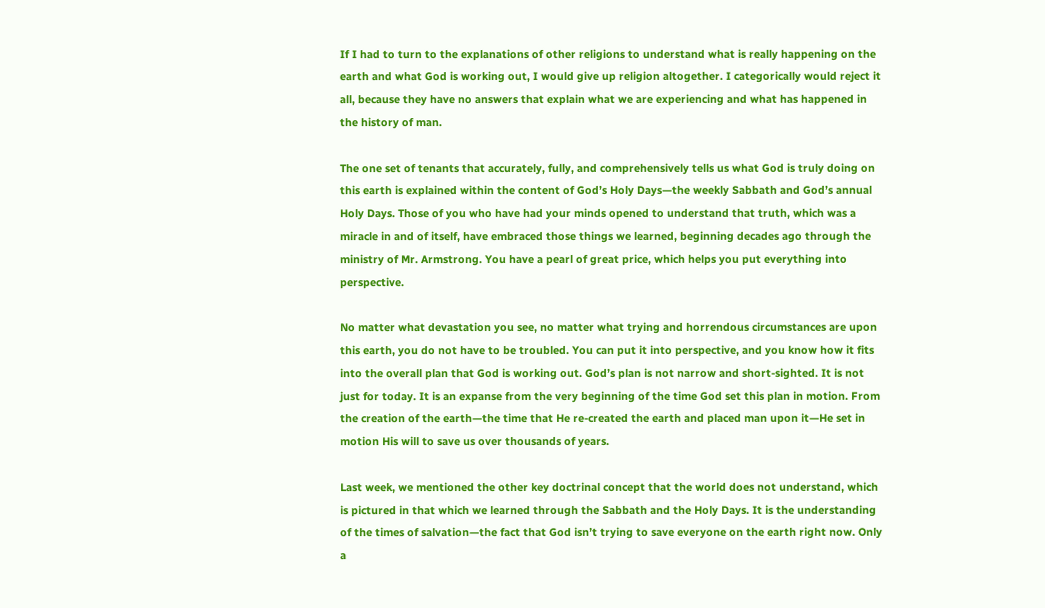If I had to turn to the explanations of other religions to understand what is really happening on the earth and what God is working out, I would give up religion altogether. I categorically would reject it all, because they have no answers that explain what we are experiencing and what has happened in the history of man.

The one set of tenants that accurately, fully, and comprehensively tells us what God is truly doing on this earth is explained within the content of God’s Holy Days—the weekly Sabbath and God’s annual Holy Days. Those of you who have had your minds opened to understand that truth, which was a miracle in and of itself, have embraced those things we learned, beginning decades ago through the ministry of Mr. Armstrong. You have a pearl of great price, which helps you put everything into perspective.

No matter what devastation you see, no matter what trying and horrendous circumstances are upon this earth, you do not have to be troubled. You can put it into perspective, and you know how it fits into the overall plan that God is working out. God’s plan is not narrow and short-sighted. It is not just for today. It is an expanse from the very beginning of the time God set this plan in motion. From the creation of the earth—the time that He re-created the earth and placed man upon it—He set in motion His will to save us over thousands of years.

Last week, we mentioned the other key doctrinal concept that the world does not understand, which is pictured in that which we learned through the Sabbath and the Holy Days. It is the understanding of the times of salvation—the fact that God isn’t trying to save everyone on the earth right now. Only a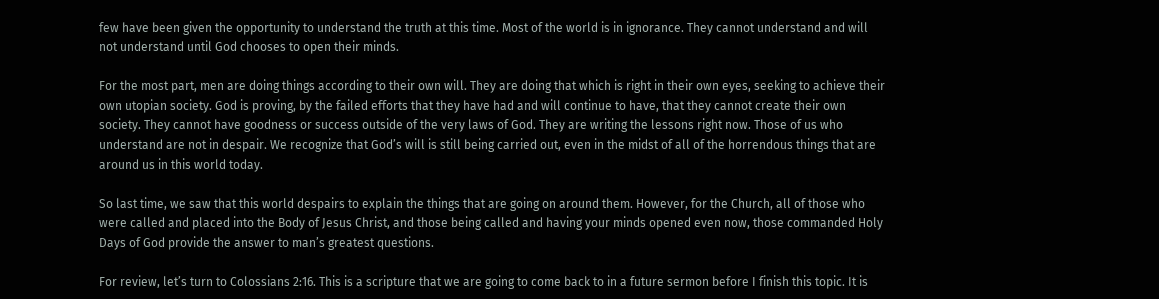few have been given the opportunity to understand the truth at this time. Most of the world is in ignorance. They cannot understand and will not understand until God chooses to open their minds.

For the most part, men are doing things according to their own will. They are doing that which is right in their own eyes, seeking to achieve their own utopian society. God is proving, by the failed efforts that they have had and will continue to have, that they cannot create their own society. They cannot have goodness or success outside of the very laws of God. They are writing the lessons right now. Those of us who understand are not in despair. We recognize that God’s will is still being carried out, even in the midst of all of the horrendous things that are around us in this world today.

So last time, we saw that this world despairs to explain the things that are going on around them. However, for the Church, all of those who were called and placed into the Body of Jesus Christ, and those being called and having your minds opened even now, those commanded Holy Days of God provide the answer to man’s greatest questions.

For review, let’s turn to Colossians 2:16. This is a scripture that we are going to come back to in a future sermon before I finish this topic. It is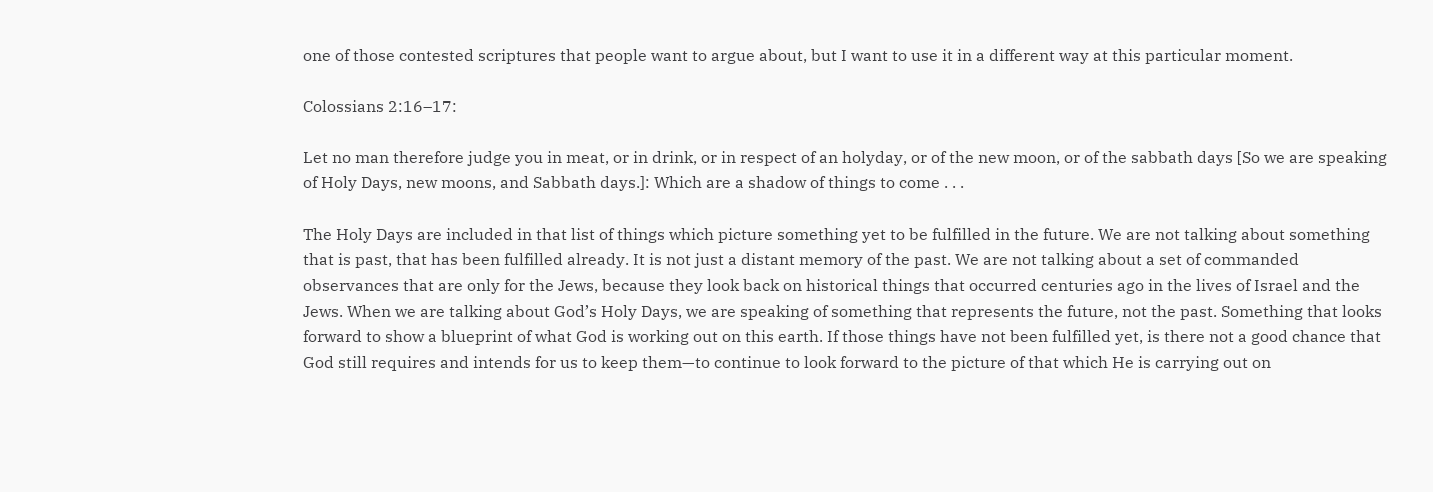one of those contested scriptures that people want to argue about, but I want to use it in a different way at this particular moment.

Colossians 2:16–17:

Let no man therefore judge you in meat, or in drink, or in respect of an holyday, or of the new moon, or of the sabbath days [So we are speaking of Holy Days, new moons, and Sabbath days.]: Which are a shadow of things to come . . .

The Holy Days are included in that list of things which picture something yet to be fulfilled in the future. We are not talking about something that is past, that has been fulfilled already. It is not just a distant memory of the past. We are not talking about a set of commanded observances that are only for the Jews, because they look back on historical things that occurred centuries ago in the lives of Israel and the Jews. When we are talking about God’s Holy Days, we are speaking of something that represents the future, not the past. Something that looks forward to show a blueprint of what God is working out on this earth. If those things have not been fulfilled yet, is there not a good chance that God still requires and intends for us to keep them—to continue to look forward to the picture of that which He is carrying out on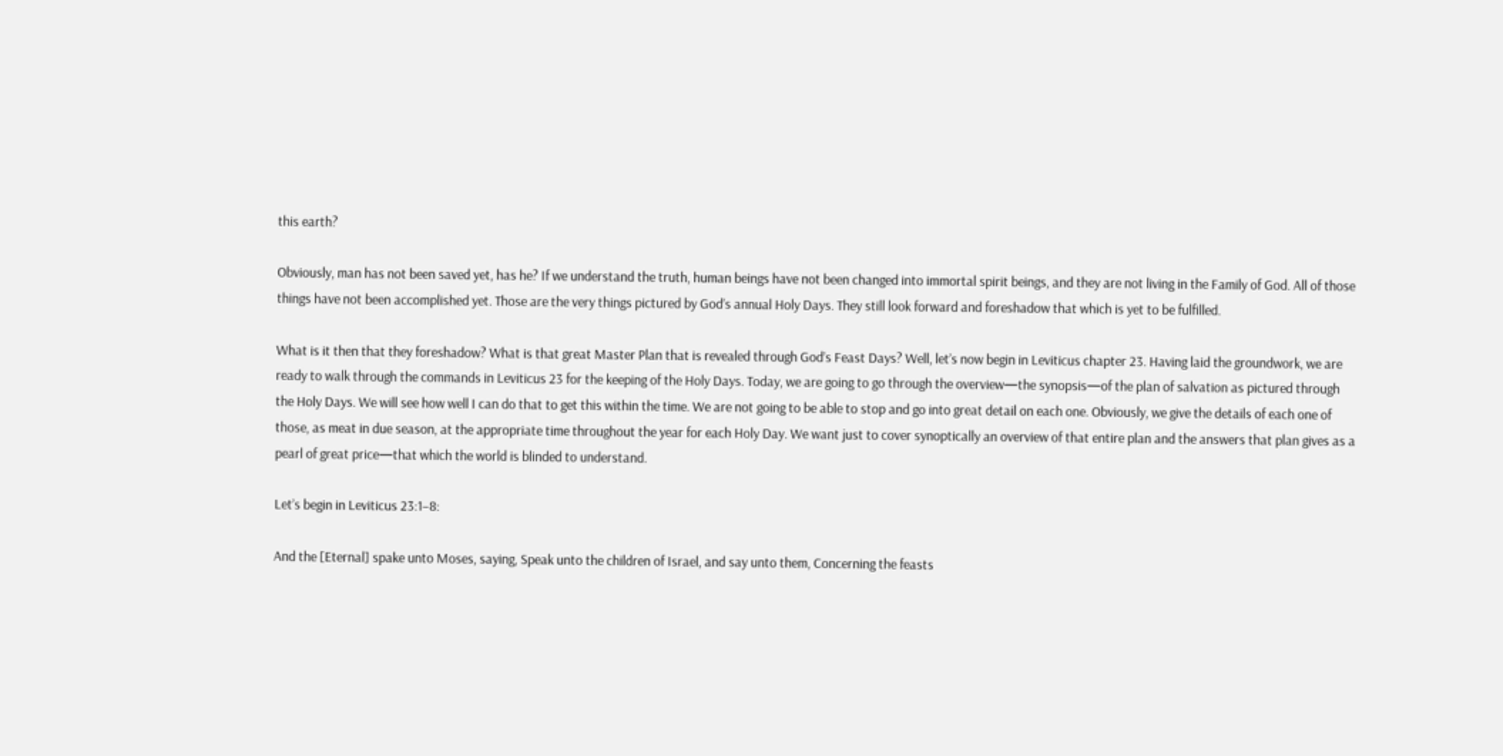this earth?

Obviously, man has not been saved yet, has he? If we understand the truth, human beings have not been changed into immortal spirit beings, and they are not living in the Family of God. All of those things have not been accomplished yet. Those are the very things pictured by God’s annual Holy Days. They still look forward and foreshadow that which is yet to be fulfilled.

What is it then that they foreshadow? What is that great Master Plan that is revealed through God’s Feast Days? Well, let’s now begin in Leviticus chapter 23. Having laid the groundwork, we are ready to walk through the commands in Leviticus 23 for the keeping of the Holy Days. Today, we are going to go through the overview—the synopsis—of the plan of salvation as pictured through the Holy Days. We will see how well I can do that to get this within the time. We are not going to be able to stop and go into great detail on each one. Obviously, we give the details of each one of those, as meat in due season, at the appropriate time throughout the year for each Holy Day. We want just to cover synoptically an overview of that entire plan and the answers that plan gives as a pearl of great price—that which the world is blinded to understand.

Let’s begin in Leviticus 23:1–8:

And the [Eternal] spake unto Moses, saying, Speak unto the children of Israel, and say unto them, Concerning the feasts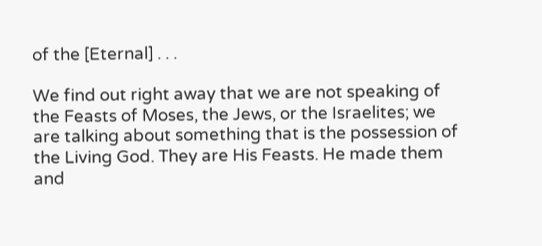of the [Eternal] . . .

We find out right away that we are not speaking of the Feasts of Moses, the Jews, or the Israelites; we are talking about something that is the possession of the Living God. They are His Feasts. He made them and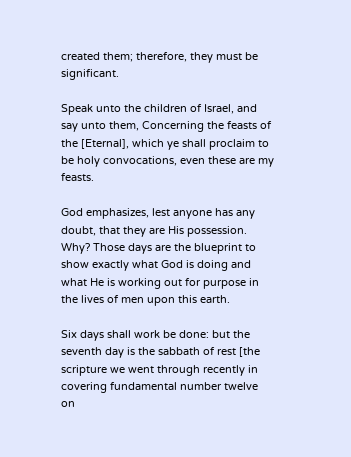created them; therefore, they must be significant.

Speak unto the children of Israel, and say unto them, Concerning the feasts of the [Eternal], which ye shall proclaim to be holy convocations, even these are my feasts.

God emphasizes, lest anyone has any doubt, that they are His possession. Why? Those days are the blueprint to show exactly what God is doing and what He is working out for purpose in the lives of men upon this earth.

Six days shall work be done: but the seventh day is the sabbath of rest [the scripture we went through recently in covering fundamental number twelve on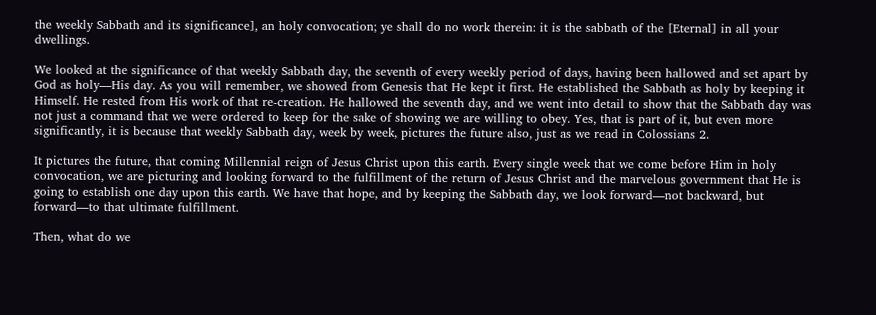the weekly Sabbath and its significance], an holy convocation; ye shall do no work therein: it is the sabbath of the [Eternal] in all your dwellings.

We looked at the significance of that weekly Sabbath day, the seventh of every weekly period of days, having been hallowed and set apart by God as holy—His day. As you will remember, we showed from Genesis that He kept it first. He established the Sabbath as holy by keeping it Himself. He rested from His work of that re-creation. He hallowed the seventh day, and we went into detail to show that the Sabbath day was not just a command that we were ordered to keep for the sake of showing we are willing to obey. Yes, that is part of it, but even more significantly, it is because that weekly Sabbath day, week by week, pictures the future also, just as we read in Colossians 2.

It pictures the future, that coming Millennial reign of Jesus Christ upon this earth. Every single week that we come before Him in holy convocation, we are picturing and looking forward to the fulfillment of the return of Jesus Christ and the marvelous government that He is going to establish one day upon this earth. We have that hope, and by keeping the Sabbath day, we look forward—not backward, but forward—to that ultimate fulfillment.

Then, what do we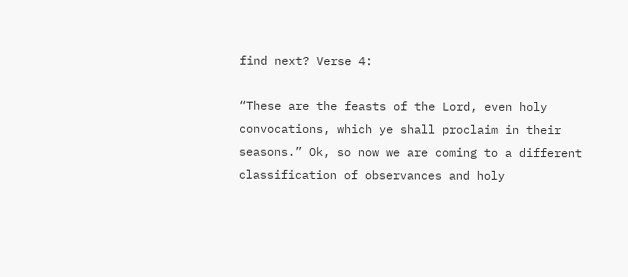find next? Verse 4:

“These are the feasts of the Lord, even holy convocations, which ye shall proclaim in their seasons.” Ok, so now we are coming to a different classification of observances and holy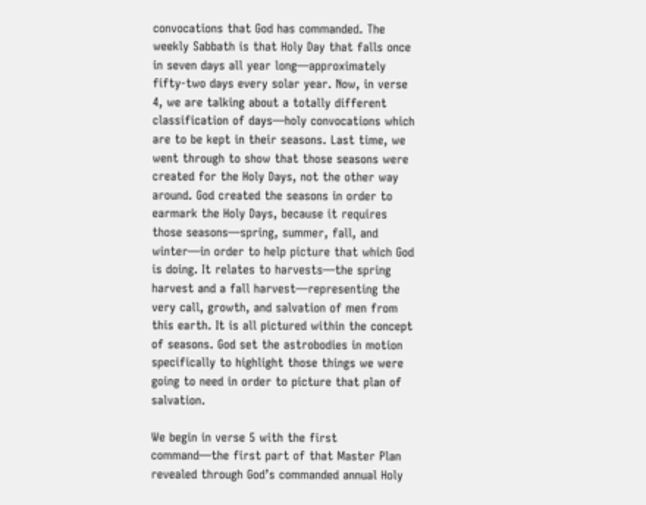convocations that God has commanded. The weekly Sabbath is that Holy Day that falls once in seven days all year long—approximately fifty-two days every solar year. Now, in verse 4, we are talking about a totally different classification of days—holy convocations which are to be kept in their seasons. Last time, we went through to show that those seasons were created for the Holy Days, not the other way around. God created the seasons in order to earmark the Holy Days, because it requires those seasons—spring, summer, fall, and winter—in order to help picture that which God is doing. It relates to harvests—the spring harvest and a fall harvest—representing the very call, growth, and salvation of men from this earth. It is all pictured within the concept of seasons. God set the astrobodies in motion specifically to highlight those things we were going to need in order to picture that plan of salvation.

We begin in verse 5 with the first command—the first part of that Master Plan revealed through God’s commanded annual Holy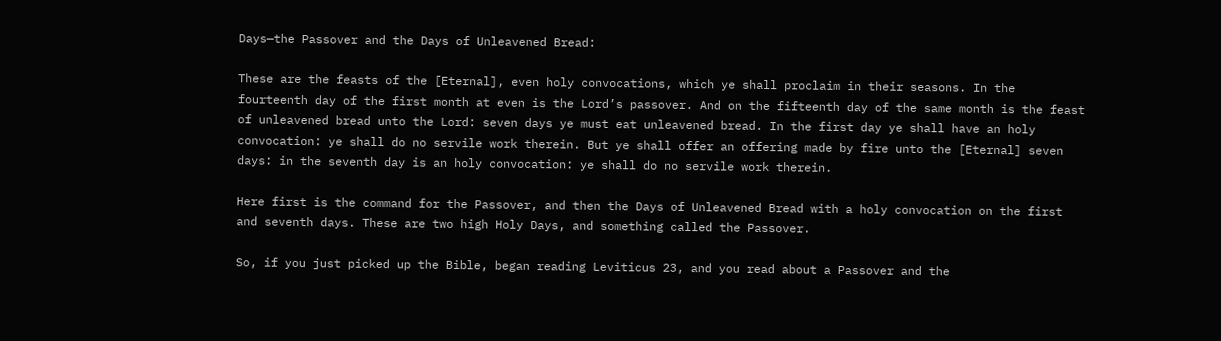Days—the Passover and the Days of Unleavened Bread:

These are the feasts of the [Eternal], even holy convocations, which ye shall proclaim in their seasons. In the fourteenth day of the first month at even is the Lord’s passover. And on the fifteenth day of the same month is the feast of unleavened bread unto the Lord: seven days ye must eat unleavened bread. In the first day ye shall have an holy convocation: ye shall do no servile work therein. But ye shall offer an offering made by fire unto the [Eternal] seven days: in the seventh day is an holy convocation: ye shall do no servile work therein.

Here first is the command for the Passover, and then the Days of Unleavened Bread with a holy convocation on the first and seventh days. These are two high Holy Days, and something called the Passover.

So, if you just picked up the Bible, began reading Leviticus 23, and you read about a Passover and the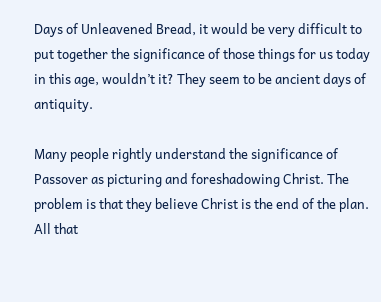Days of Unleavened Bread, it would be very difficult to put together the significance of those things for us today in this age, wouldn’t it? They seem to be ancient days of antiquity.

Many people rightly understand the significance of Passover as picturing and foreshadowing Christ. The problem is that they believe Christ is the end of the plan. All that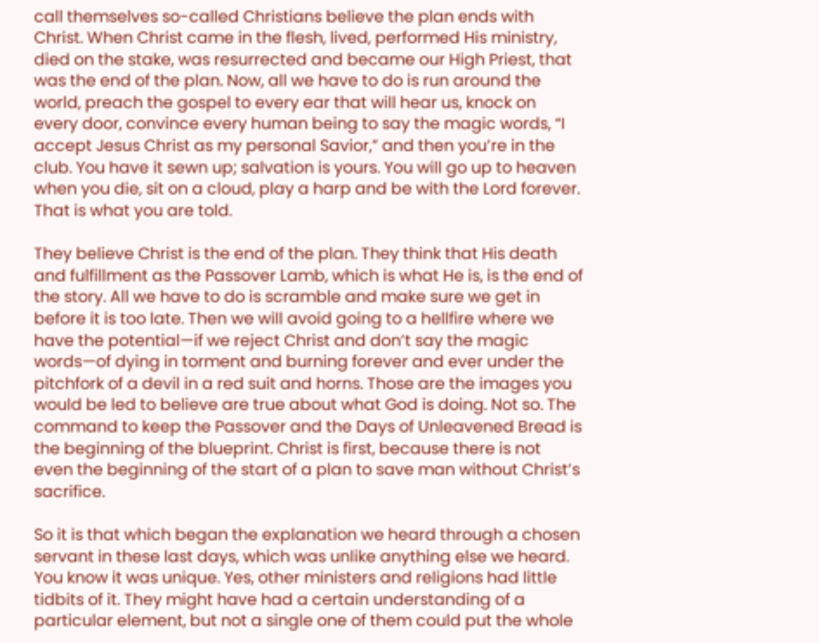call themselves so-called Christians believe the plan ends with Christ. When Christ came in the flesh, lived, performed His ministry, died on the stake, was resurrected and became our High Priest, that was the end of the plan. Now, all we have to do is run around the world, preach the gospel to every ear that will hear us, knock on every door, convince every human being to say the magic words, “I accept Jesus Christ as my personal Savior,” and then you’re in the club. You have it sewn up; salvation is yours. You will go up to heaven when you die, sit on a cloud, play a harp and be with the Lord forever. That is what you are told.

They believe Christ is the end of the plan. They think that His death and fulfillment as the Passover Lamb, which is what He is, is the end of the story. All we have to do is scramble and make sure we get in before it is too late. Then we will avoid going to a hellfire where we have the potential—if we reject Christ and don’t say the magic words—of dying in torment and burning forever and ever under the pitchfork of a devil in a red suit and horns. Those are the images you would be led to believe are true about what God is doing. Not so. The command to keep the Passover and the Days of Unleavened Bread is the beginning of the blueprint. Christ is first, because there is not even the beginning of the start of a plan to save man without Christ’s sacrifice.

So it is that which began the explanation we heard through a chosen servant in these last days, which was unlike anything else we heard. You know it was unique. Yes, other ministers and religions had little tidbits of it. They might have had a certain understanding of a particular element, but not a single one of them could put the whole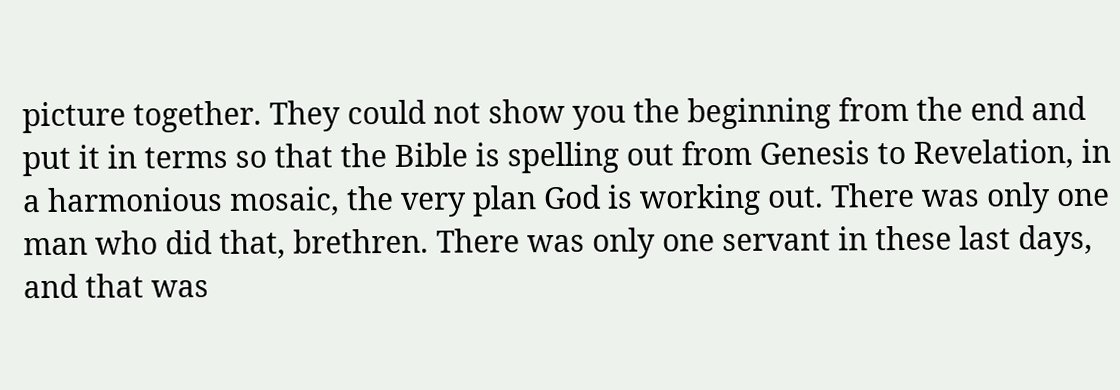picture together. They could not show you the beginning from the end and put it in terms so that the Bible is spelling out from Genesis to Revelation, in a harmonious mosaic, the very plan God is working out. There was only one man who did that, brethren. There was only one servant in these last days, and that was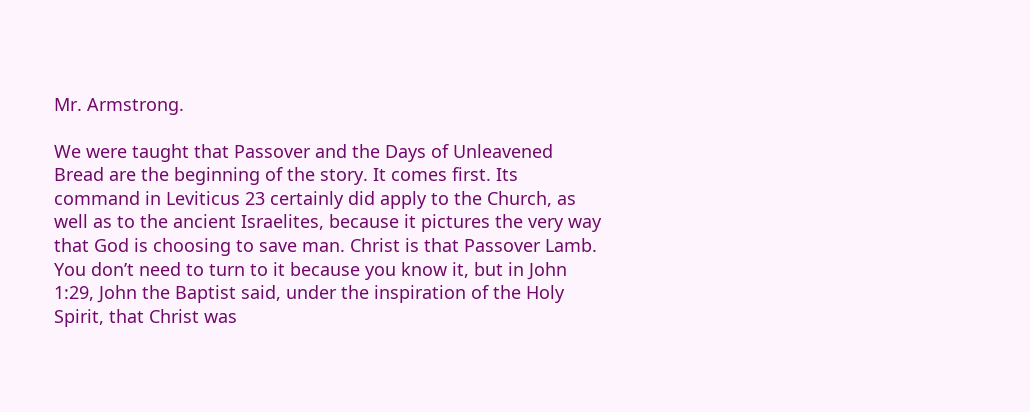Mr. Armstrong.

We were taught that Passover and the Days of Unleavened Bread are the beginning of the story. It comes first. Its command in Leviticus 23 certainly did apply to the Church, as well as to the ancient Israelites, because it pictures the very way that God is choosing to save man. Christ is that Passover Lamb. You don’t need to turn to it because you know it, but in John 1:29, John the Baptist said, under the inspiration of the Holy Spirit, that Christ was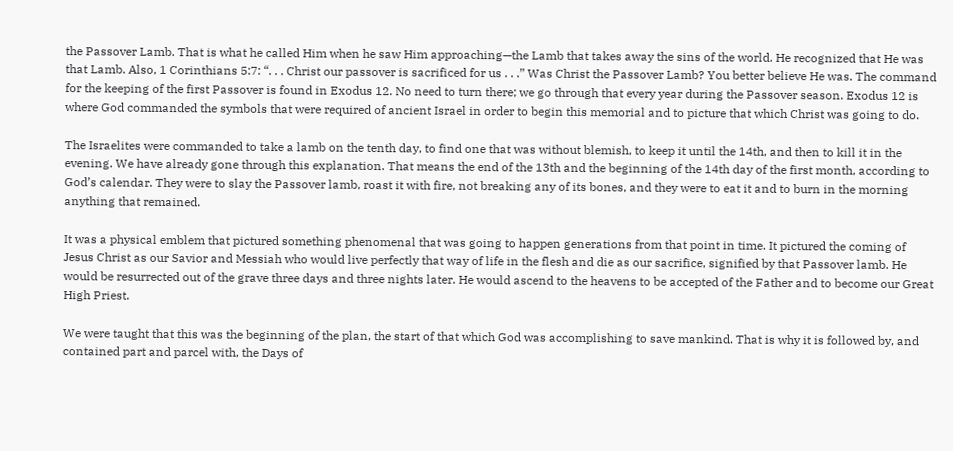the Passover Lamb. That is what he called Him when he saw Him approaching—the Lamb that takes away the sins of the world. He recognized that He was that Lamb. Also, 1 Corinthians 5:7: “. . . Christ our passover is sacrificed for us . . .” Was Christ the Passover Lamb? You better believe He was. The command for the keeping of the first Passover is found in Exodus 12. No need to turn there; we go through that every year during the Passover season. Exodus 12 is where God commanded the symbols that were required of ancient Israel in order to begin this memorial and to picture that which Christ was going to do.

The Israelites were commanded to take a lamb on the tenth day, to find one that was without blemish, to keep it until the 14th, and then to kill it in the evening. We have already gone through this explanation. That means the end of the 13th and the beginning of the 14th day of the first month, according to God’s calendar. They were to slay the Passover lamb, roast it with fire, not breaking any of its bones, and they were to eat it and to burn in the morning anything that remained.

It was a physical emblem that pictured something phenomenal that was going to happen generations from that point in time. It pictured the coming of Jesus Christ as our Savior and Messiah who would live perfectly that way of life in the flesh and die as our sacrifice, signified by that Passover lamb. He would be resurrected out of the grave three days and three nights later. He would ascend to the heavens to be accepted of the Father and to become our Great High Priest.

We were taught that this was the beginning of the plan, the start of that which God was accomplishing to save mankind. That is why it is followed by, and contained part and parcel with, the Days of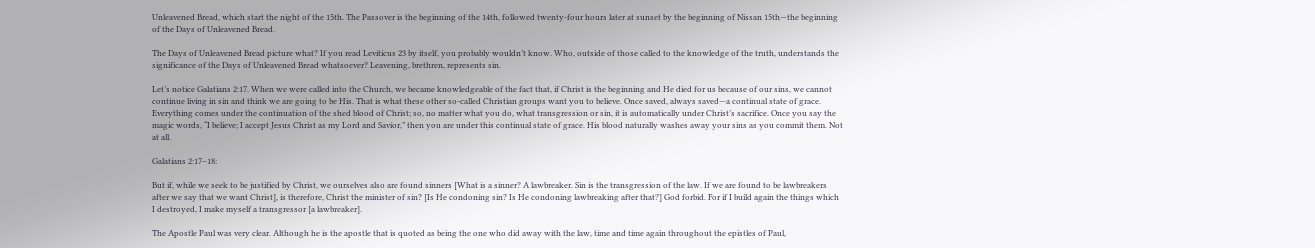Unleavened Bread, which start the night of the 15th. The Passover is the beginning of the 14th, followed twenty-four hours later at sunset by the beginning of Nissan 15th—the beginning of the Days of Unleavened Bread.

The Days of Unleavened Bread picture what? If you read Leviticus 23 by itself, you probably wouldn’t know. Who, outside of those called to the knowledge of the truth, understands the significance of the Days of Unleavened Bread whatsoever? Leavening, brethren, represents sin.

Let’s notice Galatians 2:17. When we were called into the Church, we became knowledgeable of the fact that, if Christ is the beginning and He died for us because of our sins, we cannot continue living in sin and think we are going to be His. That is what these other so-called Christian groups want you to believe. Once saved, always saved—a continual state of grace. Everything comes under the continuation of the shed blood of Christ; so, no matter what you do, what transgression or sin, it is automatically under Christ’s sacrifice. Once you say the magic words, “I believe; I accept Jesus Christ as my Lord and Savior,” then you are under this continual state of grace. His blood naturally washes away your sins as you commit them. Not at all.

Galatians 2:17–18:

But if, while we seek to be justified by Christ, we ourselves also are found sinners [What is a sinner? A lawbreaker. Sin is the transgression of the law. If we are found to be lawbreakers after we say that we want Christ], is therefore, Christ the minister of sin? [Is He condoning sin? Is He condoning lawbreaking after that?] God forbid. For if I build again the things which I destroyed, I make myself a transgressor [a lawbreaker].

The Apostle Paul was very clear. Although he is the apostle that is quoted as being the one who did away with the law, time and time again throughout the epistles of Paul,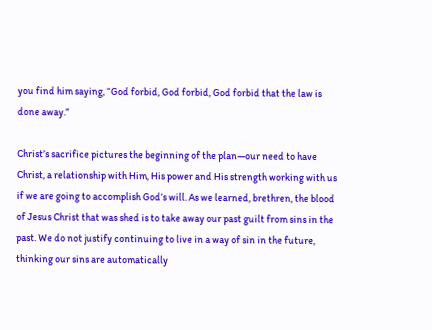you find him saying, “God forbid, God forbid, God forbid that the law is done away.”

Christ’s sacrifice pictures the beginning of the plan—our need to have Christ, a relationship with Him, His power and His strength working with us if we are going to accomplish God’s will. As we learned, brethren, the blood of Jesus Christ that was shed is to take away our past guilt from sins in the past. We do not justify continuing to live in a way of sin in the future, thinking our sins are automatically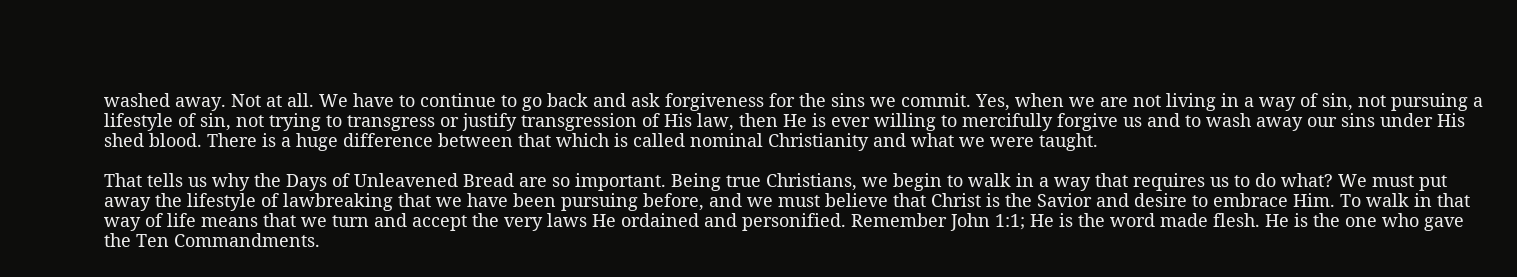washed away. Not at all. We have to continue to go back and ask forgiveness for the sins we commit. Yes, when we are not living in a way of sin, not pursuing a lifestyle of sin, not trying to transgress or justify transgression of His law, then He is ever willing to mercifully forgive us and to wash away our sins under His shed blood. There is a huge difference between that which is called nominal Christianity and what we were taught.

That tells us why the Days of Unleavened Bread are so important. Being true Christians, we begin to walk in a way that requires us to do what? We must put away the lifestyle of lawbreaking that we have been pursuing before, and we must believe that Christ is the Savior and desire to embrace Him. To walk in that way of life means that we turn and accept the very laws He ordained and personified. Remember John 1:1; He is the word made flesh. He is the one who gave the Ten Commandments.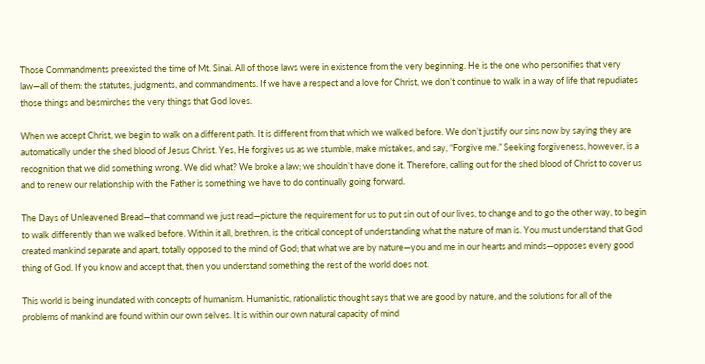Those Commandments preexisted the time of Mt. Sinai. All of those laws were in existence from the very beginning. He is the one who personifies that very law—all of them: the statutes, judgments, and commandments. If we have a respect and a love for Christ, we don’t continue to walk in a way of life that repudiates those things and besmirches the very things that God loves.

When we accept Christ, we begin to walk on a different path. It is different from that which we walked before. We don’t justify our sins now by saying they are automatically under the shed blood of Jesus Christ. Yes, He forgives us as we stumble, make mistakes, and say, “Forgive me.” Seeking forgiveness, however, is a recognition that we did something wrong. We did what? We broke a law; we shouldn’t have done it. Therefore, calling out for the shed blood of Christ to cover us and to renew our relationship with the Father is something we have to do continually going forward.

The Days of Unleavened Bread—that command we just read—picture the requirement for us to put sin out of our lives, to change and to go the other way, to begin to walk differently than we walked before. Within it all, brethren, is the critical concept of understanding what the nature of man is. You must understand that God created mankind separate and apart, totally opposed to the mind of God; that what we are by nature—you and me in our hearts and minds—opposes every good thing of God. If you know and accept that, then you understand something the rest of the world does not.

This world is being inundated with concepts of humanism. Humanistic, rationalistic thought says that we are good by nature, and the solutions for all of the problems of mankind are found within our own selves. It is within our own natural capacity of mind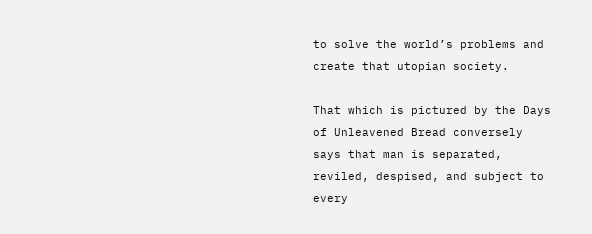to solve the world’s problems and create that utopian society.

That which is pictured by the Days of Unleavened Bread conversely says that man is separated, reviled, despised, and subject to every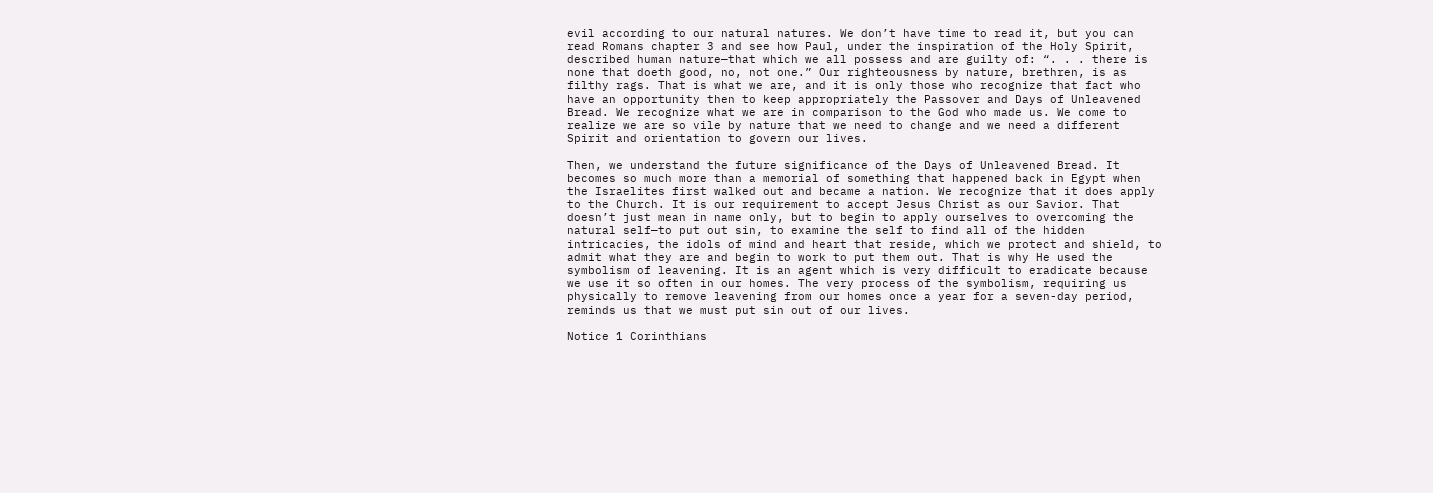evil according to our natural natures. We don’t have time to read it, but you can read Romans chapter 3 and see how Paul, under the inspiration of the Holy Spirit, described human nature—that which we all possess and are guilty of: “. . . there is none that doeth good, no, not one.” Our righteousness by nature, brethren, is as filthy rags. That is what we are, and it is only those who recognize that fact who have an opportunity then to keep appropriately the Passover and Days of Unleavened Bread. We recognize what we are in comparison to the God who made us. We come to realize we are so vile by nature that we need to change and we need a different Spirit and orientation to govern our lives.

Then, we understand the future significance of the Days of Unleavened Bread. It becomes so much more than a memorial of something that happened back in Egypt when the Israelites first walked out and became a nation. We recognize that it does apply to the Church. It is our requirement to accept Jesus Christ as our Savior. That doesn’t just mean in name only, but to begin to apply ourselves to overcoming the natural self—to put out sin, to examine the self to find all of the hidden intricacies, the idols of mind and heart that reside, which we protect and shield, to admit what they are and begin to work to put them out. That is why He used the symbolism of leavening. It is an agent which is very difficult to eradicate because we use it so often in our homes. The very process of the symbolism, requiring us physically to remove leavening from our homes once a year for a seven-day period, reminds us that we must put sin out of our lives.

Notice 1 Corinthians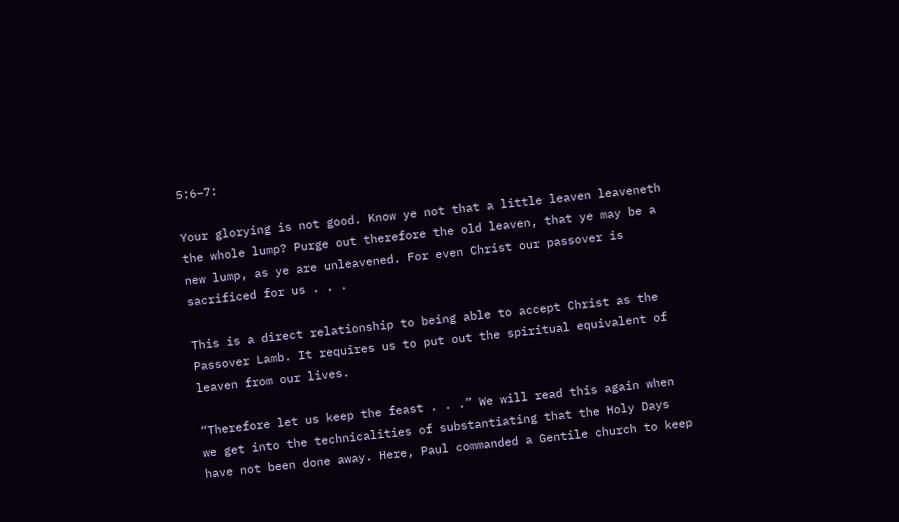5:6–7:

Your glorying is not good. Know ye not that a little leaven leaveneth the whole lump? Purge out therefore the old leaven, that ye may be a new lump, as ye are unleavened. For even Christ our passover is sacrificed for us . . .

This is a direct relationship to being able to accept Christ as the Passover Lamb. It requires us to put out the spiritual equivalent of leaven from our lives.

“Therefore let us keep the feast . . .” We will read this again when we get into the technicalities of substantiating that the Holy Days have not been done away. Here, Paul commanded a Gentile church to keep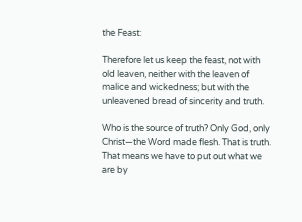the Feast:

Therefore let us keep the feast, not with old leaven, neither with the leaven of malice and wickedness; but with the unleavened bread of sincerity and truth.

Who is the source of truth? Only God, only Christ—the Word made flesh. That is truth. That means we have to put out what we are by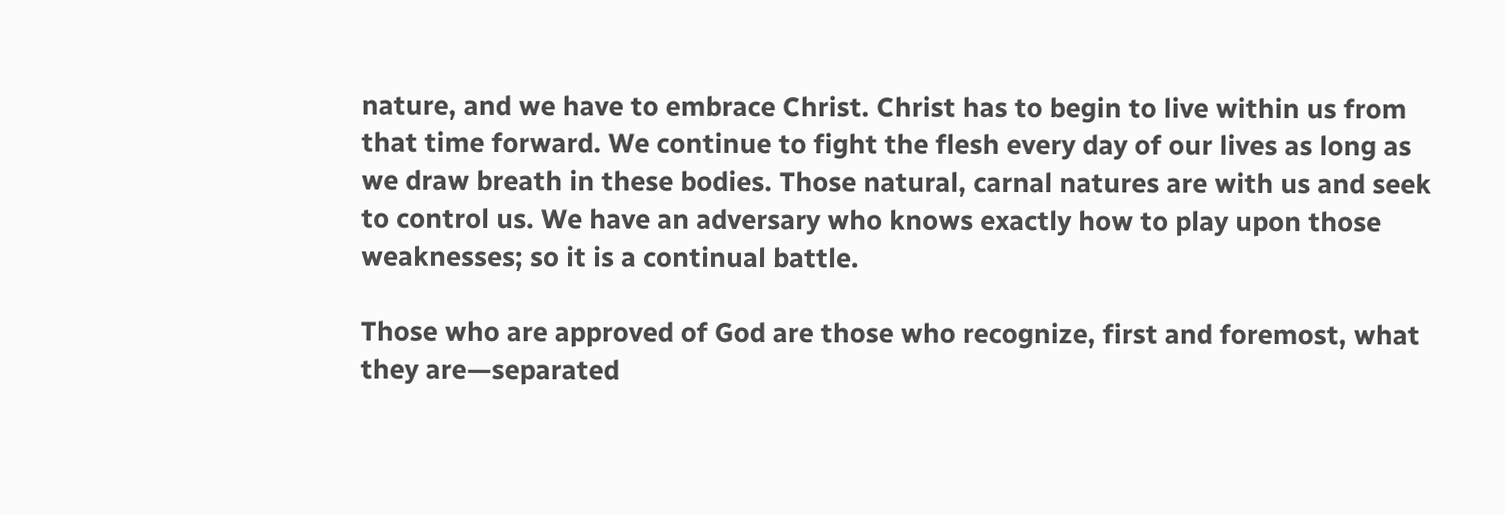nature, and we have to embrace Christ. Christ has to begin to live within us from that time forward. We continue to fight the flesh every day of our lives as long as we draw breath in these bodies. Those natural, carnal natures are with us and seek to control us. We have an adversary who knows exactly how to play upon those weaknesses; so it is a continual battle.

Those who are approved of God are those who recognize, first and foremost, what they are—separated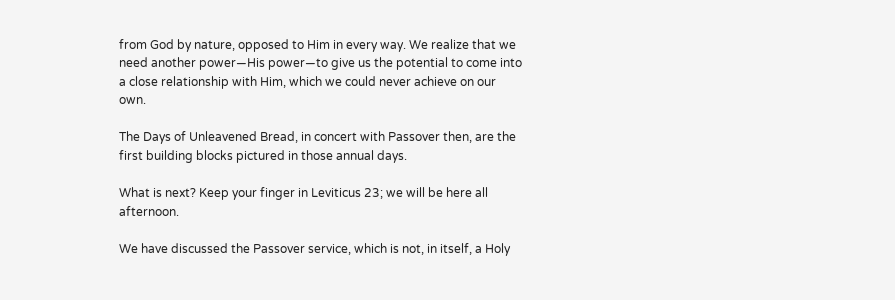from God by nature, opposed to Him in every way. We realize that we need another power—His power—to give us the potential to come into a close relationship with Him, which we could never achieve on our own.

The Days of Unleavened Bread, in concert with Passover then, are the first building blocks pictured in those annual days.

What is next? Keep your finger in Leviticus 23; we will be here all afternoon.

We have discussed the Passover service, which is not, in itself, a Holy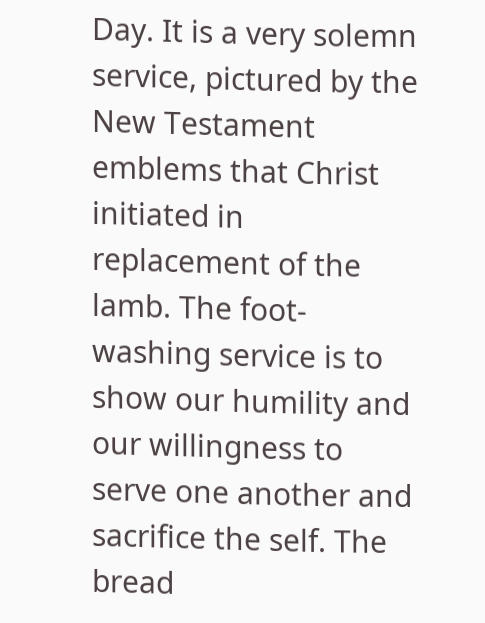Day. It is a very solemn service, pictured by the New Testament emblems that Christ initiated in replacement of the lamb. The foot-washing service is to show our humility and our willingness to serve one another and sacrifice the self. The bread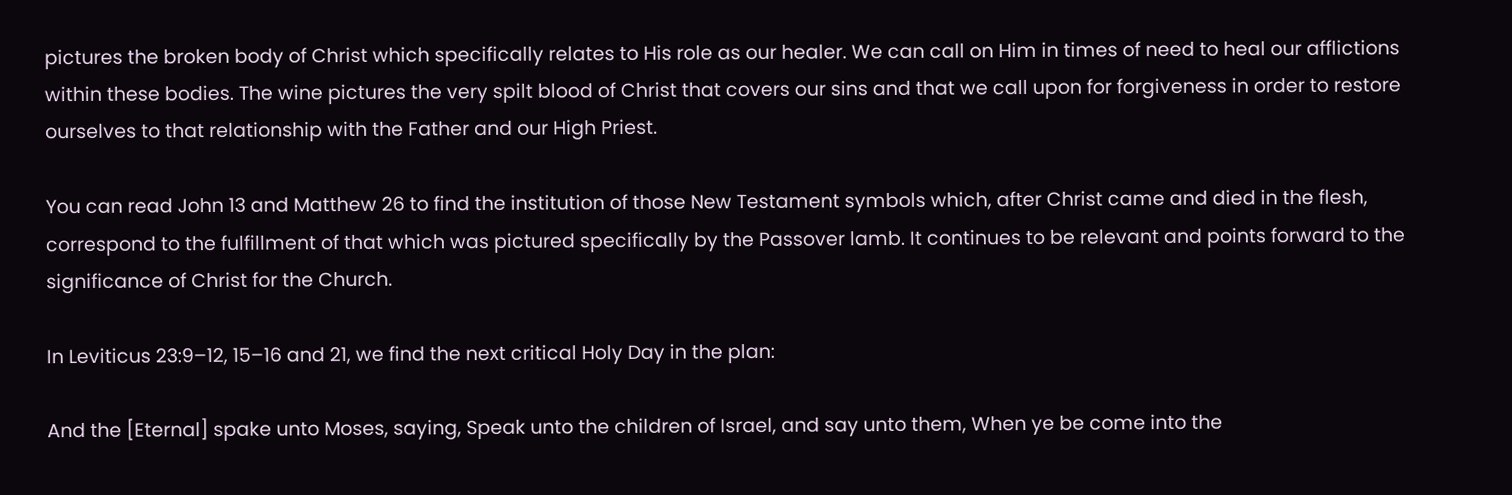pictures the broken body of Christ which specifically relates to His role as our healer. We can call on Him in times of need to heal our afflictions within these bodies. The wine pictures the very spilt blood of Christ that covers our sins and that we call upon for forgiveness in order to restore ourselves to that relationship with the Father and our High Priest.

You can read John 13 and Matthew 26 to find the institution of those New Testament symbols which, after Christ came and died in the flesh, correspond to the fulfillment of that which was pictured specifically by the Passover lamb. It continues to be relevant and points forward to the significance of Christ for the Church.

In Leviticus 23:9–12, 15–16 and 21, we find the next critical Holy Day in the plan:

And the [Eternal] spake unto Moses, saying, Speak unto the children of Israel, and say unto them, When ye be come into the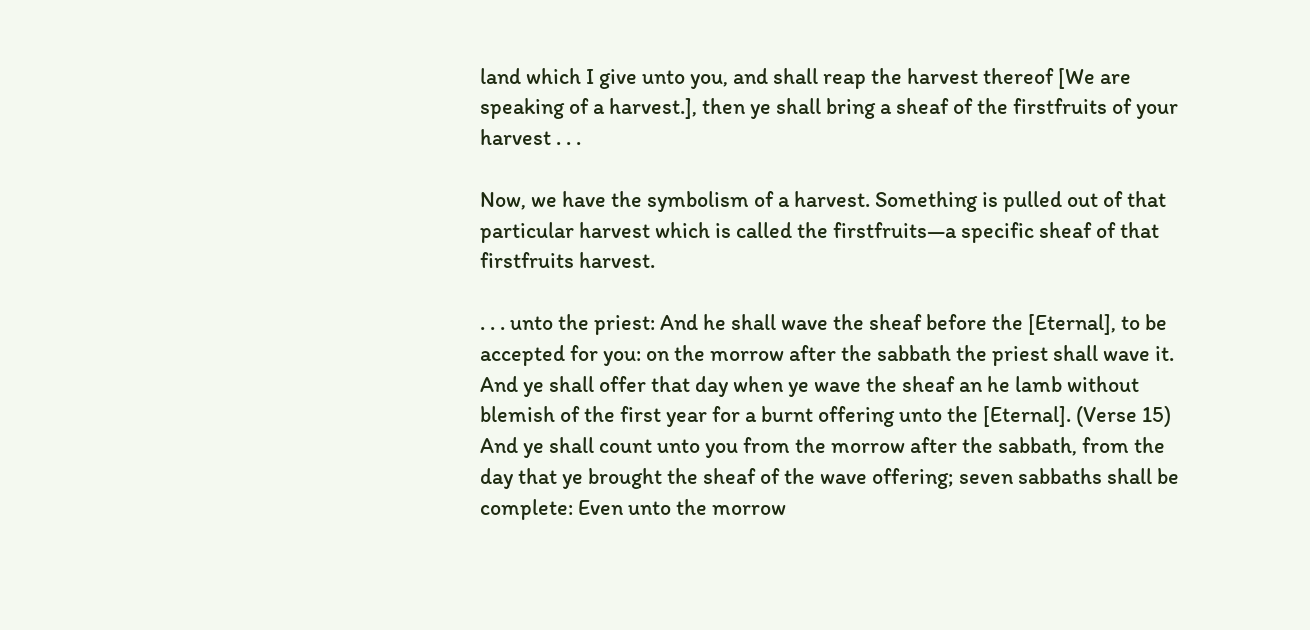land which I give unto you, and shall reap the harvest thereof [We are speaking of a harvest.], then ye shall bring a sheaf of the firstfruits of your harvest . . .

Now, we have the symbolism of a harvest. Something is pulled out of that particular harvest which is called the firstfruits—a specific sheaf of that firstfruits harvest.

. . . unto the priest: And he shall wave the sheaf before the [Eternal], to be accepted for you: on the morrow after the sabbath the priest shall wave it. And ye shall offer that day when ye wave the sheaf an he lamb without blemish of the first year for a burnt offering unto the [Eternal]. (Verse 15) And ye shall count unto you from the morrow after the sabbath, from the day that ye brought the sheaf of the wave offering; seven sabbaths shall be complete: Even unto the morrow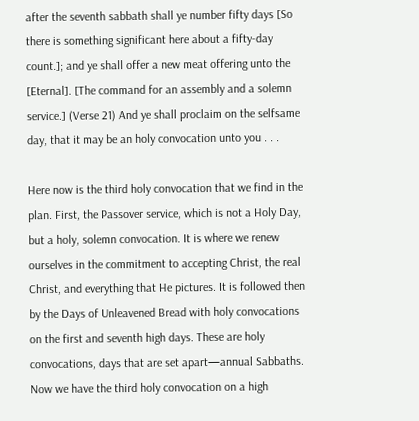after the seventh sabbath shall ye number fifty days [So there is something significant here about a fifty-day count.]; and ye shall offer a new meat offering unto the [Eternal]. [The command for an assembly and a solemn service.] (Verse 21) And ye shall proclaim on the selfsame day, that it may be an holy convocation unto you . . .

Here now is the third holy convocation that we find in the plan. First, the Passover service, which is not a Holy Day, but a holy, solemn convocation. It is where we renew ourselves in the commitment to accepting Christ, the real Christ, and everything that He pictures. It is followed then by the Days of Unleavened Bread with holy convocations on the first and seventh high days. These are holy convocations, days that are set apart—annual Sabbaths. Now we have the third holy convocation on a high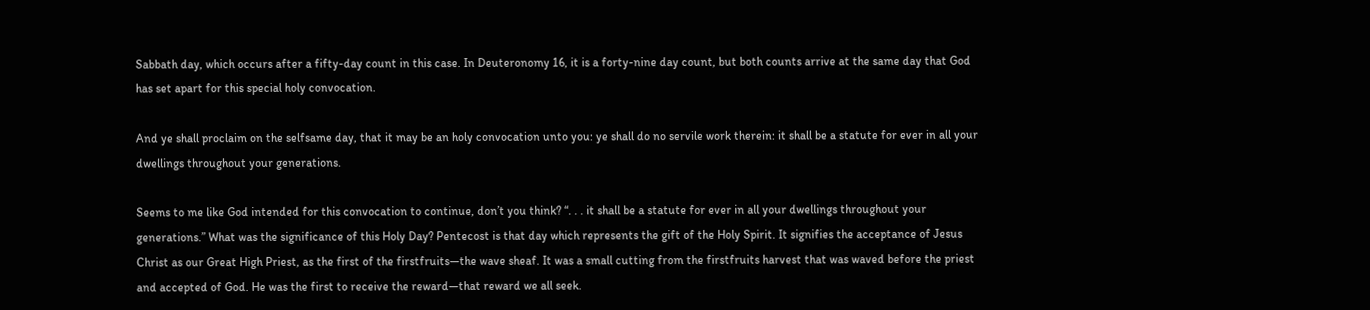Sabbath day, which occurs after a fifty-day count in this case. In Deuteronomy 16, it is a forty-nine day count, but both counts arrive at the same day that God has set apart for this special holy convocation.

And ye shall proclaim on the selfsame day, that it may be an holy convocation unto you: ye shall do no servile work therein: it shall be a statute for ever in all your dwellings throughout your generations.

Seems to me like God intended for this convocation to continue, don’t you think? “. . . it shall be a statute for ever in all your dwellings throughout your generations.” What was the significance of this Holy Day? Pentecost is that day which represents the gift of the Holy Spirit. It signifies the acceptance of Jesus Christ as our Great High Priest, as the first of the firstfruits—the wave sheaf. It was a small cutting from the firstfruits harvest that was waved before the priest and accepted of God. He was the first to receive the reward—that reward we all seek.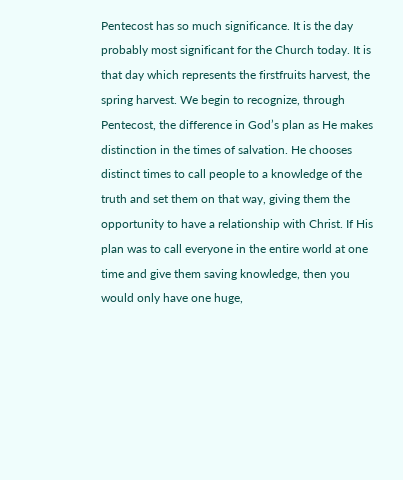Pentecost has so much significance. It is the day probably most significant for the Church today. It is that day which represents the firstfruits harvest, the spring harvest. We begin to recognize, through Pentecost, the difference in God’s plan as He makes distinction in the times of salvation. He chooses distinct times to call people to a knowledge of the truth and set them on that way, giving them the opportunity to have a relationship with Christ. If His plan was to call everyone in the entire world at one time and give them saving knowledge, then you would only have one huge,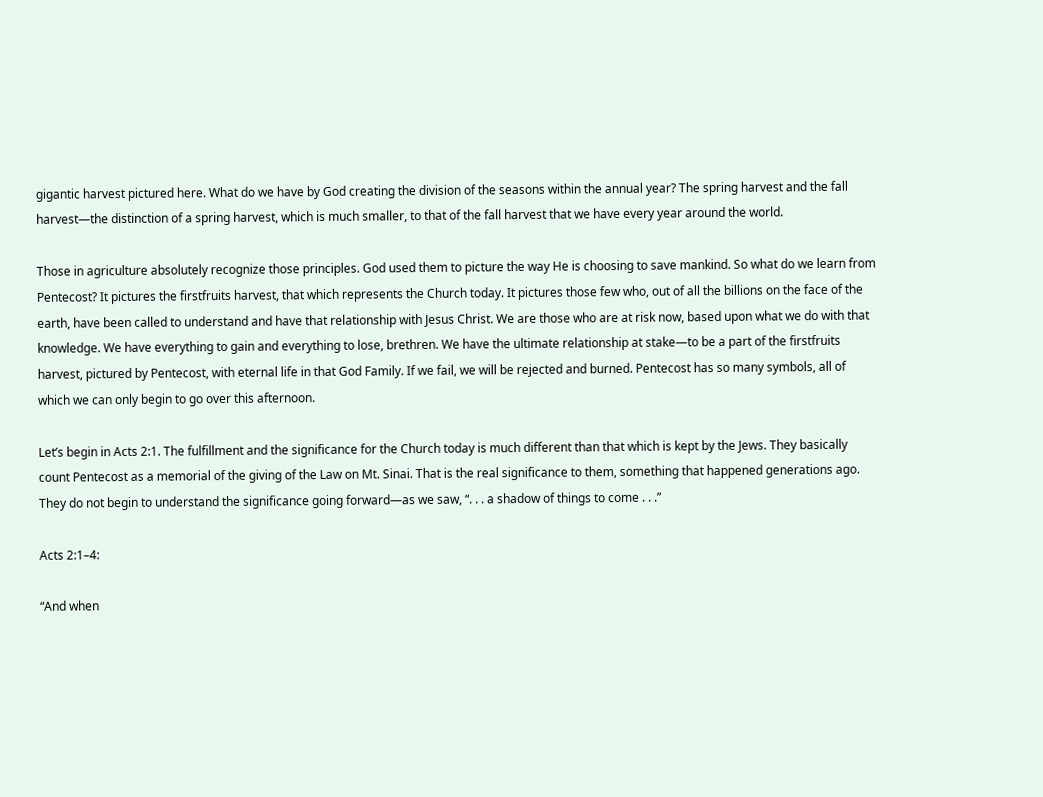gigantic harvest pictured here. What do we have by God creating the division of the seasons within the annual year? The spring harvest and the fall harvest—the distinction of a spring harvest, which is much smaller, to that of the fall harvest that we have every year around the world.

Those in agriculture absolutely recognize those principles. God used them to picture the way He is choosing to save mankind. So what do we learn from Pentecost? It pictures the firstfruits harvest, that which represents the Church today. It pictures those few who, out of all the billions on the face of the earth, have been called to understand and have that relationship with Jesus Christ. We are those who are at risk now, based upon what we do with that knowledge. We have everything to gain and everything to lose, brethren. We have the ultimate relationship at stake—to be a part of the firstfruits harvest, pictured by Pentecost, with eternal life in that God Family. If we fail, we will be rejected and burned. Pentecost has so many symbols, all of which we can only begin to go over this afternoon.

Let’s begin in Acts 2:1. The fulfillment and the significance for the Church today is much different than that which is kept by the Jews. They basically count Pentecost as a memorial of the giving of the Law on Mt. Sinai. That is the real significance to them, something that happened generations ago. They do not begin to understand the significance going forward—as we saw, “. . . a shadow of things to come . . .”

Acts 2:1–4:

“And when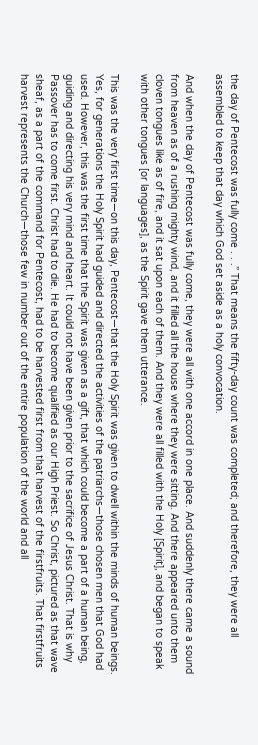the day of Pentecost was fully come . . .” That means the fifty-day count was completed; and therefore, they were all assembled to keep that day which God set aside as a holy convocation.

And when the day of Pentecost was fully come, they were all with one accord in one place. And suddenly there came a sound from heaven as of a rushing mighty wind, and it filled all the house where they were sitting. And there appeared unto them cloven tongues like as of fire, and it sat upon each of them. And they were all filled with the Holy [Spirit], and began to speak with other tongues [or languages], as the Spirit gave them utterance.

This was the very first time—on this day, Pentecost—that the Holy Spirit was given to dwell within the minds of human beings. Yes, for generations the Holy Spirit had guided and directed the activities of the patriarchs—those chosen men that God had used. However, this was the first time that the Spirit was given as a gift, that which could become a part of a human being, guiding and directing his very mind and heart. It could not have been given prior to the sacrifice of Jesus Christ. That is why Passover has to come first. Christ had to die. He had to become qualified as our High Priest. So Christ, pictured as that wave sheaf, as a part of the command for Pentecost, had to be harvested first from that harvest of the firstfruits. That firstfruits harvest represents the Church—those few in number out of the entire population of the world and all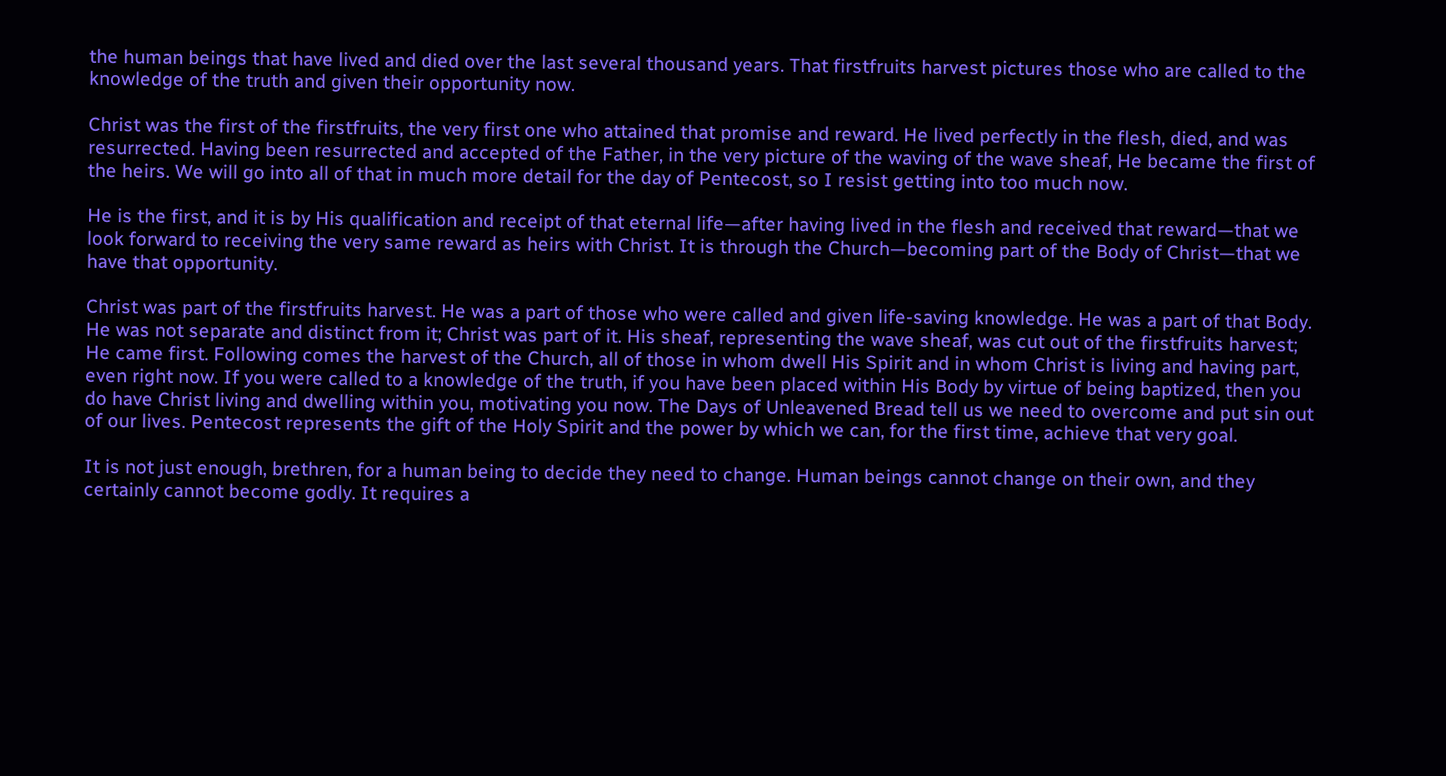the human beings that have lived and died over the last several thousand years. That firstfruits harvest pictures those who are called to the knowledge of the truth and given their opportunity now.

Christ was the first of the firstfruits, the very first one who attained that promise and reward. He lived perfectly in the flesh, died, and was resurrected. Having been resurrected and accepted of the Father, in the very picture of the waving of the wave sheaf, He became the first of the heirs. We will go into all of that in much more detail for the day of Pentecost, so I resist getting into too much now.

He is the first, and it is by His qualification and receipt of that eternal life—after having lived in the flesh and received that reward—that we look forward to receiving the very same reward as heirs with Christ. It is through the Church—becoming part of the Body of Christ—that we have that opportunity.

Christ was part of the firstfruits harvest. He was a part of those who were called and given life-saving knowledge. He was a part of that Body. He was not separate and distinct from it; Christ was part of it. His sheaf, representing the wave sheaf, was cut out of the firstfruits harvest; He came first. Following comes the harvest of the Church, all of those in whom dwell His Spirit and in whom Christ is living and having part, even right now. If you were called to a knowledge of the truth, if you have been placed within His Body by virtue of being baptized, then you do have Christ living and dwelling within you, motivating you now. The Days of Unleavened Bread tell us we need to overcome and put sin out of our lives. Pentecost represents the gift of the Holy Spirit and the power by which we can, for the first time, achieve that very goal.

It is not just enough, brethren, for a human being to decide they need to change. Human beings cannot change on their own, and they certainly cannot become godly. It requires a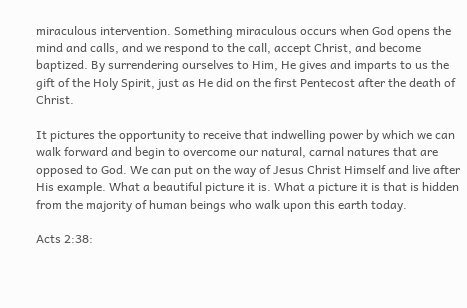miraculous intervention. Something miraculous occurs when God opens the mind and calls, and we respond to the call, accept Christ, and become baptized. By surrendering ourselves to Him, He gives and imparts to us the gift of the Holy Spirit, just as He did on the first Pentecost after the death of Christ.

It pictures the opportunity to receive that indwelling power by which we can walk forward and begin to overcome our natural, carnal natures that are opposed to God. We can put on the way of Jesus Christ Himself and live after His example. What a beautiful picture it is. What a picture it is that is hidden from the majority of human beings who walk upon this earth today.

Acts 2:38: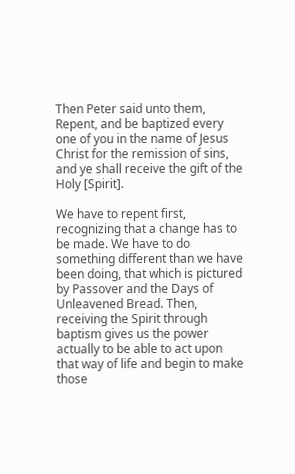Then Peter said unto them, Repent, and be baptized every one of you in the name of Jesus Christ for the remission of sins, and ye shall receive the gift of the Holy [Spirit].

We have to repent first, recognizing that a change has to be made. We have to do something different than we have been doing, that which is pictured by Passover and the Days of Unleavened Bread. Then, receiving the Spirit through baptism gives us the power actually to be able to act upon that way of life and begin to make those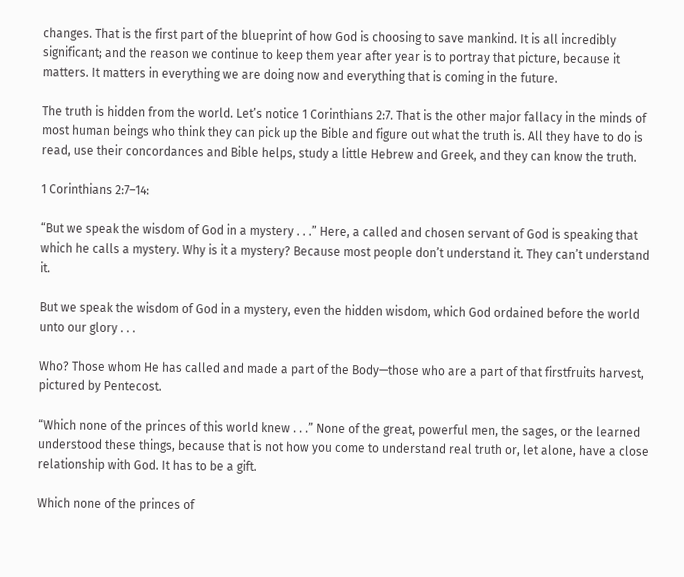changes. That is the first part of the blueprint of how God is choosing to save mankind. It is all incredibly significant; and the reason we continue to keep them year after year is to portray that picture, because it matters. It matters in everything we are doing now and everything that is coming in the future.

The truth is hidden from the world. Let’s notice 1 Corinthians 2:7. That is the other major fallacy in the minds of most human beings who think they can pick up the Bible and figure out what the truth is. All they have to do is read, use their concordances and Bible helps, study a little Hebrew and Greek, and they can know the truth.

1 Corinthians 2:7–14:

“But we speak the wisdom of God in a mystery . . .” Here, a called and chosen servant of God is speaking that which he calls a mystery. Why is it a mystery? Because most people don’t understand it. They can’t understand it.

But we speak the wisdom of God in a mystery, even the hidden wisdom, which God ordained before the world unto our glory . . .

Who? Those whom He has called and made a part of the Body—those who are a part of that firstfruits harvest, pictured by Pentecost.

“Which none of the princes of this world knew . . .” None of the great, powerful men, the sages, or the learned understood these things, because that is not how you come to understand real truth or, let alone, have a close relationship with God. It has to be a gift.

Which none of the princes of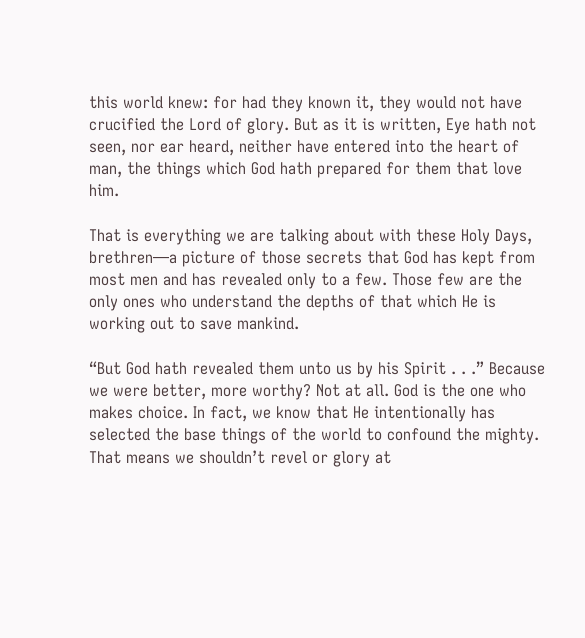this world knew: for had they known it, they would not have crucified the Lord of glory. But as it is written, Eye hath not seen, nor ear heard, neither have entered into the heart of man, the things which God hath prepared for them that love him.

That is everything we are talking about with these Holy Days, brethren—a picture of those secrets that God has kept from most men and has revealed only to a few. Those few are the only ones who understand the depths of that which He is working out to save mankind.

“But God hath revealed them unto us by his Spirit . . .” Because we were better, more worthy? Not at all. God is the one who makes choice. In fact, we know that He intentionally has selected the base things of the world to confound the mighty. That means we shouldn’t revel or glory at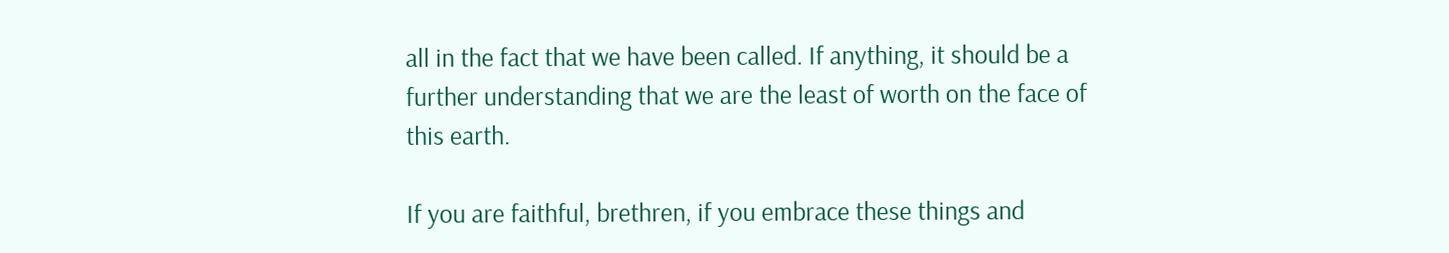all in the fact that we have been called. If anything, it should be a further understanding that we are the least of worth on the face of this earth.

If you are faithful, brethren, if you embrace these things and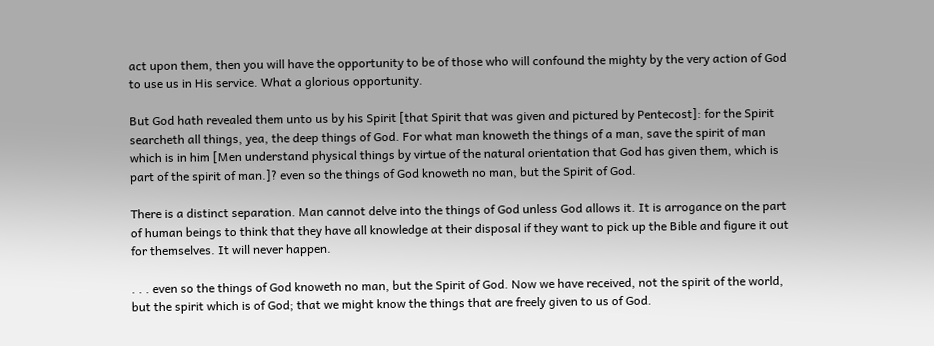act upon them, then you will have the opportunity to be of those who will confound the mighty by the very action of God to use us in His service. What a glorious opportunity.

But God hath revealed them unto us by his Spirit [that Spirit that was given and pictured by Pentecost]: for the Spirit searcheth all things, yea, the deep things of God. For what man knoweth the things of a man, save the spirit of man which is in him [Men understand physical things by virtue of the natural orientation that God has given them, which is part of the spirit of man.]? even so the things of God knoweth no man, but the Spirit of God.

There is a distinct separation. Man cannot delve into the things of God unless God allows it. It is arrogance on the part of human beings to think that they have all knowledge at their disposal if they want to pick up the Bible and figure it out for themselves. It will never happen.

. . . even so the things of God knoweth no man, but the Spirit of God. Now we have received, not the spirit of the world, but the spirit which is of God; that we might know the things that are freely given to us of God.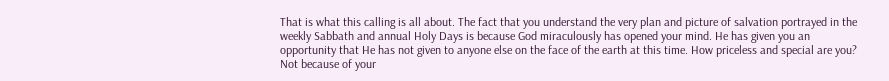That is what this calling is all about. The fact that you understand the very plan and picture of salvation portrayed in the weekly Sabbath and annual Holy Days is because God miraculously has opened your mind. He has given you an opportunity that He has not given to anyone else on the face of the earth at this time. How priceless and special are you? Not because of your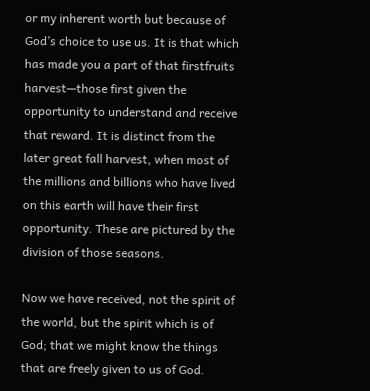or my inherent worth but because of God’s choice to use us. It is that which has made you a part of that firstfruits harvest—those first given the opportunity to understand and receive that reward. It is distinct from the later great fall harvest, when most of the millions and billions who have lived on this earth will have their first opportunity. These are pictured by the division of those seasons.

Now we have received, not the spirit of the world, but the spirit which is of God; that we might know the things that are freely given to us of God.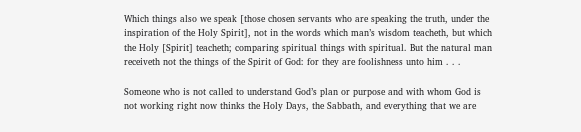Which things also we speak [those chosen servants who are speaking the truth, under the inspiration of the Holy Spirit], not in the words which man’s wisdom teacheth, but which the Holy [Spirit] teacheth; comparing spiritual things with spiritual. But the natural man receiveth not the things of the Spirit of God: for they are foolishness unto him . . .

Someone who is not called to understand God’s plan or purpose and with whom God is not working right now thinks the Holy Days, the Sabbath, and everything that we are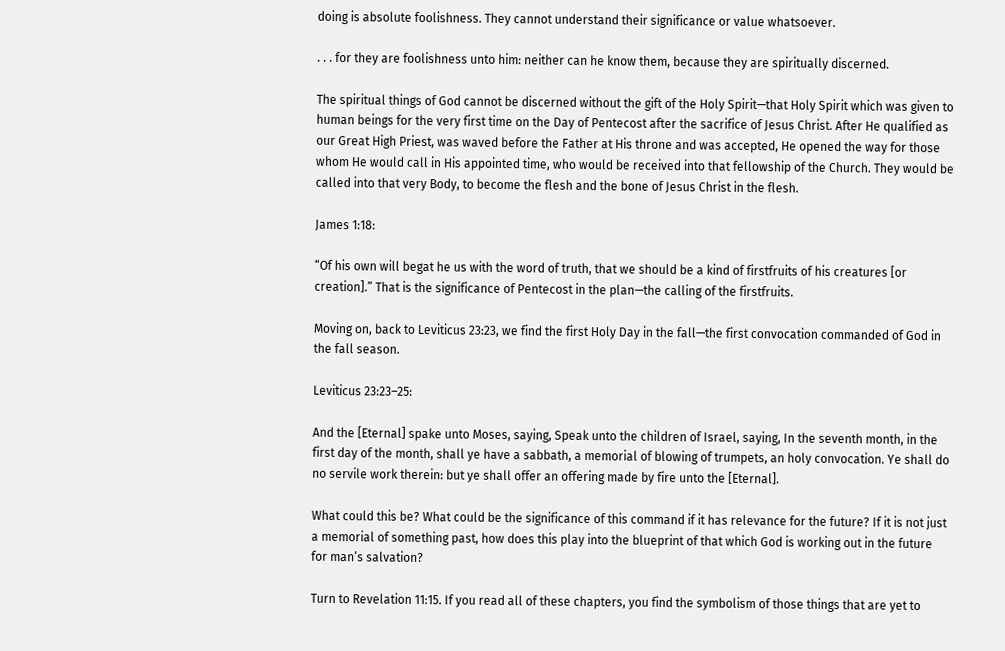doing is absolute foolishness. They cannot understand their significance or value whatsoever.

. . . for they are foolishness unto him: neither can he know them, because they are spiritually discerned.

The spiritual things of God cannot be discerned without the gift of the Holy Spirit—that Holy Spirit which was given to human beings for the very first time on the Day of Pentecost after the sacrifice of Jesus Christ. After He qualified as our Great High Priest, was waved before the Father at His throne and was accepted, He opened the way for those whom He would call in His appointed time, who would be received into that fellowship of the Church. They would be called into that very Body, to become the flesh and the bone of Jesus Christ in the flesh.

James 1:18:

“Of his own will begat he us with the word of truth, that we should be a kind of firstfruits of his creatures [or creation].” That is the significance of Pentecost in the plan—the calling of the firstfruits.

Moving on, back to Leviticus 23:23, we find the first Holy Day in the fall—the first convocation commanded of God in the fall season.

Leviticus 23:23–25:

And the [Eternal] spake unto Moses, saying, Speak unto the children of Israel, saying, In the seventh month, in the first day of the month, shall ye have a sabbath, a memorial of blowing of trumpets, an holy convocation. Ye shall do no servile work therein: but ye shall offer an offering made by fire unto the [Eternal].

What could this be? What could be the significance of this command if it has relevance for the future? If it is not just a memorial of something past, how does this play into the blueprint of that which God is working out in the future for man’s salvation?

Turn to Revelation 11:15. If you read all of these chapters, you find the symbolism of those things that are yet to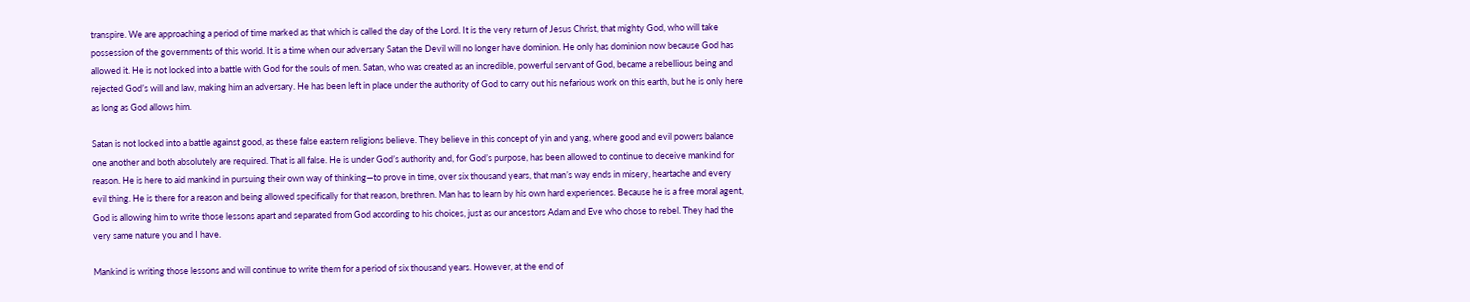transpire. We are approaching a period of time marked as that which is called the day of the Lord. It is the very return of Jesus Christ, that mighty God, who will take possession of the governments of this world. It is a time when our adversary Satan the Devil will no longer have dominion. He only has dominion now because God has allowed it. He is not locked into a battle with God for the souls of men. Satan, who was created as an incredible, powerful servant of God, became a rebellious being and rejected God’s will and law, making him an adversary. He has been left in place under the authority of God to carry out his nefarious work on this earth, but he is only here as long as God allows him.

Satan is not locked into a battle against good, as these false eastern religions believe. They believe in this concept of yin and yang, where good and evil powers balance one another and both absolutely are required. That is all false. He is under God’s authority and, for God’s purpose, has been allowed to continue to deceive mankind for reason. He is here to aid mankind in pursuing their own way of thinking—to prove in time, over six thousand years, that man’s way ends in misery, heartache and every evil thing. He is there for a reason and being allowed specifically for that reason, brethren. Man has to learn by his own hard experiences. Because he is a free moral agent, God is allowing him to write those lessons apart and separated from God according to his choices, just as our ancestors Adam and Eve who chose to rebel. They had the very same nature you and I have.

Mankind is writing those lessons and will continue to write them for a period of six thousand years. However, at the end of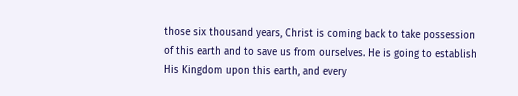those six thousand years, Christ is coming back to take possession of this earth and to save us from ourselves. He is going to establish His Kingdom upon this earth, and every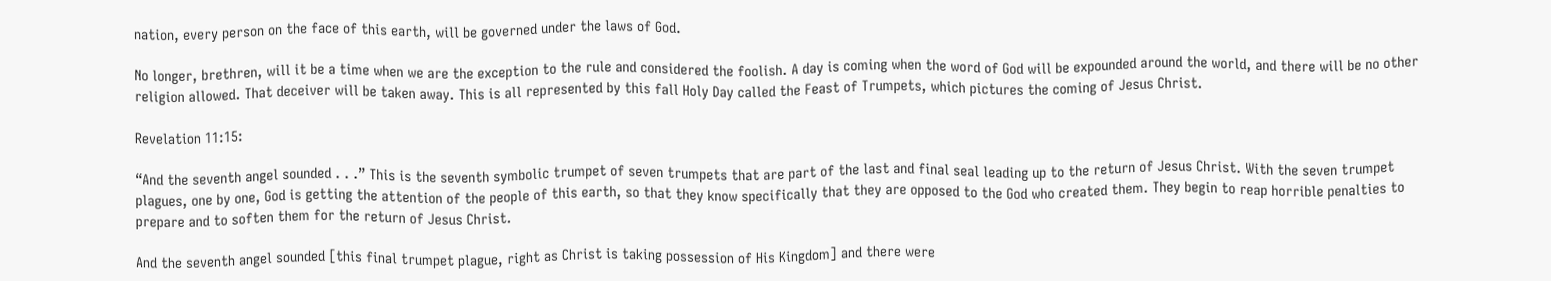nation, every person on the face of this earth, will be governed under the laws of God.

No longer, brethren, will it be a time when we are the exception to the rule and considered the foolish. A day is coming when the word of God will be expounded around the world, and there will be no other religion allowed. That deceiver will be taken away. This is all represented by this fall Holy Day called the Feast of Trumpets, which pictures the coming of Jesus Christ.

Revelation 11:15:

“And the seventh angel sounded . . .” This is the seventh symbolic trumpet of seven trumpets that are part of the last and final seal leading up to the return of Jesus Christ. With the seven trumpet plagues, one by one, God is getting the attention of the people of this earth, so that they know specifically that they are opposed to the God who created them. They begin to reap horrible penalties to prepare and to soften them for the return of Jesus Christ.

And the seventh angel sounded [this final trumpet plague, right as Christ is taking possession of His Kingdom] and there were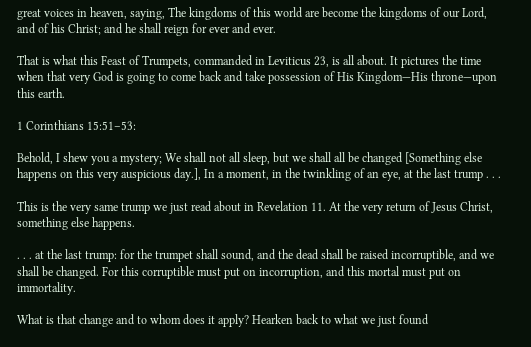great voices in heaven, saying, The kingdoms of this world are become the kingdoms of our Lord, and of his Christ; and he shall reign for ever and ever.

That is what this Feast of Trumpets, commanded in Leviticus 23, is all about. It pictures the time when that very God is going to come back and take possession of His Kingdom—His throne—upon this earth.

1 Corinthians 15:51–53:

Behold, I shew you a mystery; We shall not all sleep, but we shall all be changed [Something else happens on this very auspicious day.], In a moment, in the twinkling of an eye, at the last trump . . .

This is the very same trump we just read about in Revelation 11. At the very return of Jesus Christ, something else happens.

. . . at the last trump: for the trumpet shall sound, and the dead shall be raised incorruptible, and we shall be changed. For this corruptible must put on incorruption, and this mortal must put on immortality.

What is that change and to whom does it apply? Hearken back to what we just found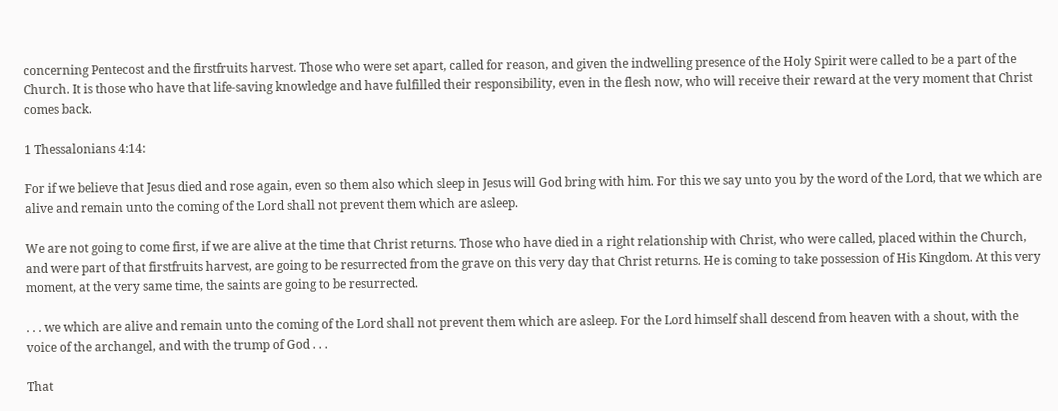concerning Pentecost and the firstfruits harvest. Those who were set apart, called for reason, and given the indwelling presence of the Holy Spirit were called to be a part of the Church. It is those who have that life-saving knowledge and have fulfilled their responsibility, even in the flesh now, who will receive their reward at the very moment that Christ comes back.

1 Thessalonians 4:14:

For if we believe that Jesus died and rose again, even so them also which sleep in Jesus will God bring with him. For this we say unto you by the word of the Lord, that we which are alive and remain unto the coming of the Lord shall not prevent them which are asleep.

We are not going to come first, if we are alive at the time that Christ returns. Those who have died in a right relationship with Christ, who were called, placed within the Church, and were part of that firstfruits harvest, are going to be resurrected from the grave on this very day that Christ returns. He is coming to take possession of His Kingdom. At this very moment, at the very same time, the saints are going to be resurrected.

. . . we which are alive and remain unto the coming of the Lord shall not prevent them which are asleep. For the Lord himself shall descend from heaven with a shout, with the voice of the archangel, and with the trump of God . . .

That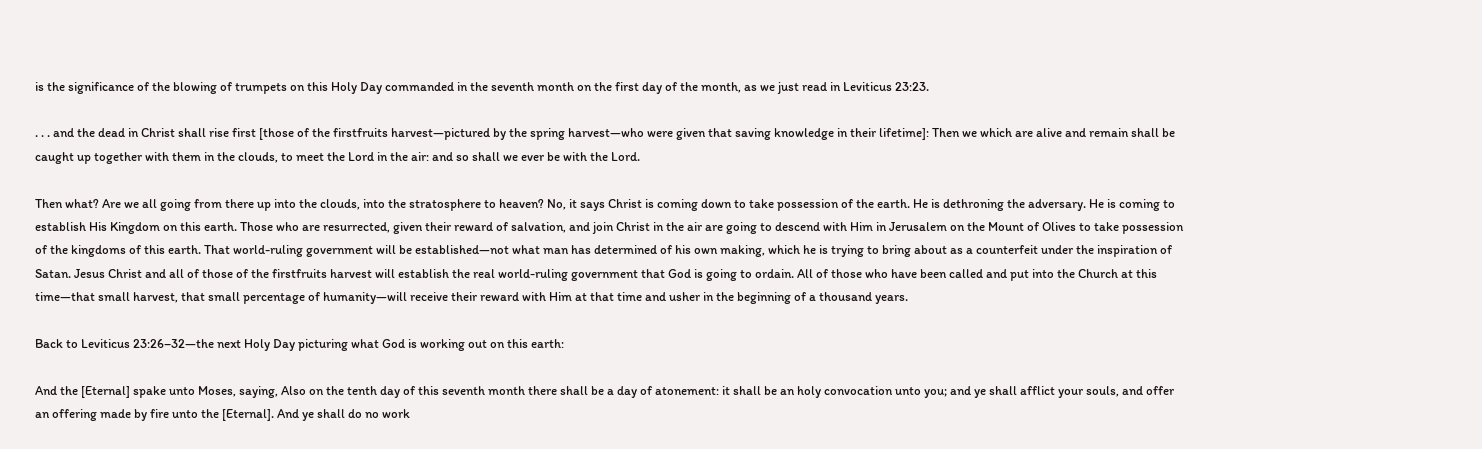is the significance of the blowing of trumpets on this Holy Day commanded in the seventh month on the first day of the month, as we just read in Leviticus 23:23.

. . . and the dead in Christ shall rise first [those of the firstfruits harvest—pictured by the spring harvest—who were given that saving knowledge in their lifetime]: Then we which are alive and remain shall be caught up together with them in the clouds, to meet the Lord in the air: and so shall we ever be with the Lord.

Then what? Are we all going from there up into the clouds, into the stratosphere to heaven? No, it says Christ is coming down to take possession of the earth. He is dethroning the adversary. He is coming to establish His Kingdom on this earth. Those who are resurrected, given their reward of salvation, and join Christ in the air are going to descend with Him in Jerusalem on the Mount of Olives to take possession of the kingdoms of this earth. That world-ruling government will be established—not what man has determined of his own making, which he is trying to bring about as a counterfeit under the inspiration of Satan. Jesus Christ and all of those of the firstfruits harvest will establish the real world-ruling government that God is going to ordain. All of those who have been called and put into the Church at this time—that small harvest, that small percentage of humanity—will receive their reward with Him at that time and usher in the beginning of a thousand years.

Back to Leviticus 23:26–32—the next Holy Day picturing what God is working out on this earth:

And the [Eternal] spake unto Moses, saying, Also on the tenth day of this seventh month there shall be a day of atonement: it shall be an holy convocation unto you; and ye shall afflict your souls, and offer an offering made by fire unto the [Eternal]. And ye shall do no work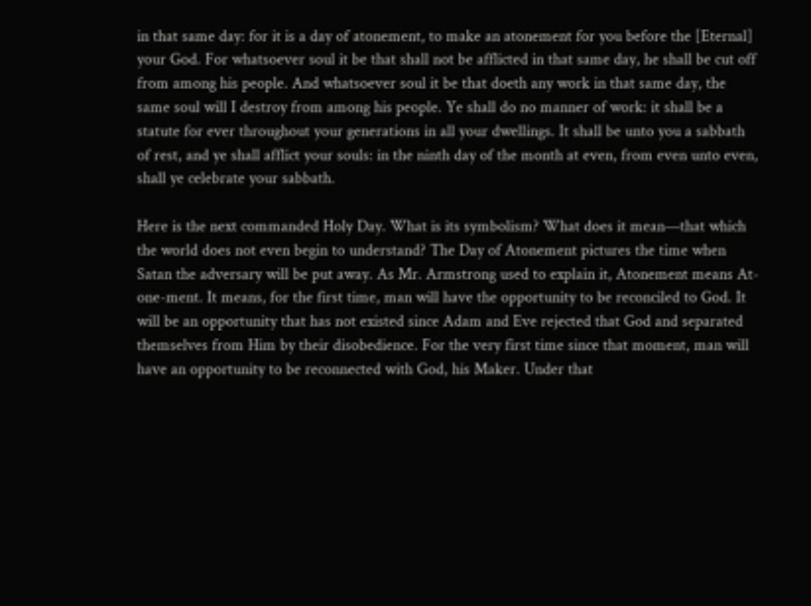in that same day: for it is a day of atonement, to make an atonement for you before the [Eternal] your God. For whatsoever soul it be that shall not be afflicted in that same day, he shall be cut off from among his people. And whatsoever soul it be that doeth any work in that same day, the same soul will I destroy from among his people. Ye shall do no manner of work: it shall be a statute for ever throughout your generations in all your dwellings. It shall be unto you a sabbath of rest, and ye shall afflict your souls: in the ninth day of the month at even, from even unto even, shall ye celebrate your sabbath.

Here is the next commanded Holy Day. What is its symbolism? What does it mean—that which the world does not even begin to understand? The Day of Atonement pictures the time when Satan the adversary will be put away. As Mr. Armstrong used to explain it, Atonement means At-one-ment. It means, for the first time, man will have the opportunity to be reconciled to God. It will be an opportunity that has not existed since Adam and Eve rejected that God and separated themselves from Him by their disobedience. For the very first time since that moment, man will have an opportunity to be reconnected with God, his Maker. Under that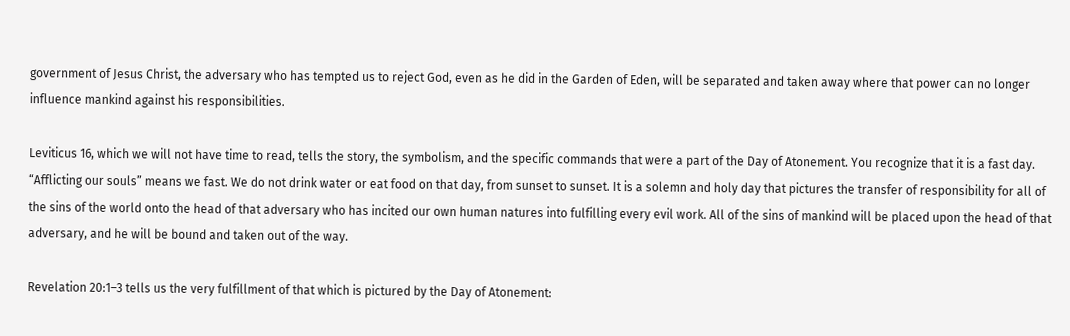government of Jesus Christ, the adversary who has tempted us to reject God, even as he did in the Garden of Eden, will be separated and taken away where that power can no longer influence mankind against his responsibilities.

Leviticus 16, which we will not have time to read, tells the story, the symbolism, and the specific commands that were a part of the Day of Atonement. You recognize that it is a fast day. “Afflicting our souls” means we fast. We do not drink water or eat food on that day, from sunset to sunset. It is a solemn and holy day that pictures the transfer of responsibility for all of the sins of the world onto the head of that adversary who has incited our own human natures into fulfilling every evil work. All of the sins of mankind will be placed upon the head of that adversary, and he will be bound and taken out of the way.

Revelation 20:1–3 tells us the very fulfillment of that which is pictured by the Day of Atonement: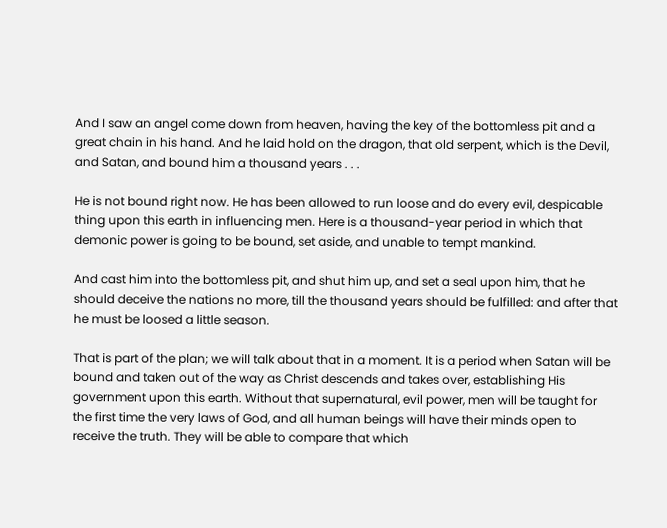And I saw an angel come down from heaven, having the key of the bottomless pit and a great chain in his hand. And he laid hold on the dragon, that old serpent, which is the Devil, and Satan, and bound him a thousand years . . .

He is not bound right now. He has been allowed to run loose and do every evil, despicable thing upon this earth in influencing men. Here is a thousand-year period in which that demonic power is going to be bound, set aside, and unable to tempt mankind.

And cast him into the bottomless pit, and shut him up, and set a seal upon him, that he should deceive the nations no more, till the thousand years should be fulfilled: and after that he must be loosed a little season.

That is part of the plan; we will talk about that in a moment. It is a period when Satan will be bound and taken out of the way as Christ descends and takes over, establishing His government upon this earth. Without that supernatural, evil power, men will be taught for the first time the very laws of God, and all human beings will have their minds open to receive the truth. They will be able to compare that which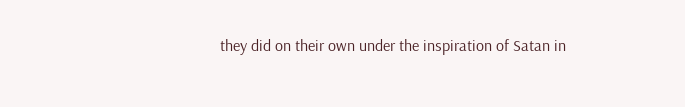they did on their own under the inspiration of Satan in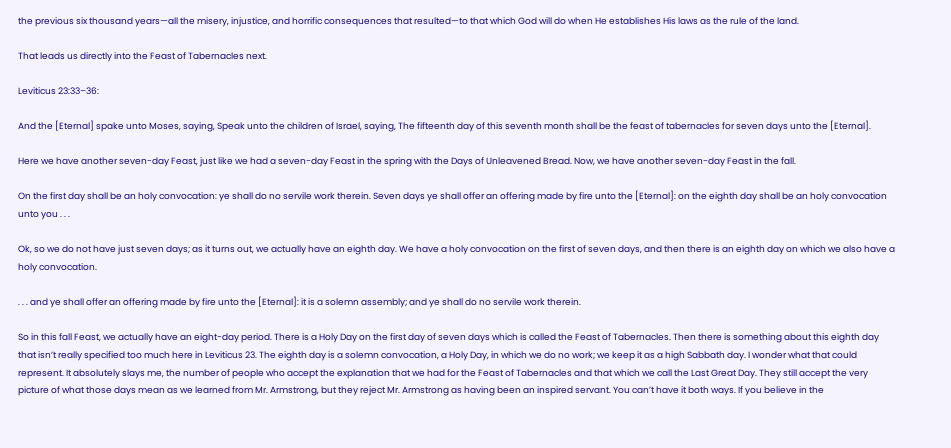the previous six thousand years—all the misery, injustice, and horrific consequences that resulted—to that which God will do when He establishes His laws as the rule of the land.

That leads us directly into the Feast of Tabernacles next.

Leviticus 23:33–36:

And the [Eternal] spake unto Moses, saying, Speak unto the children of Israel, saying, The fifteenth day of this seventh month shall be the feast of tabernacles for seven days unto the [Eternal].

Here we have another seven-day Feast, just like we had a seven-day Feast in the spring with the Days of Unleavened Bread. Now, we have another seven-day Feast in the fall.

On the first day shall be an holy convocation: ye shall do no servile work therein. Seven days ye shall offer an offering made by fire unto the [Eternal]: on the eighth day shall be an holy convocation unto you . . .

Ok, so we do not have just seven days; as it turns out, we actually have an eighth day. We have a holy convocation on the first of seven days, and then there is an eighth day on which we also have a holy convocation.

. . . and ye shall offer an offering made by fire unto the [Eternal]: it is a solemn assembly; and ye shall do no servile work therein.

So in this fall Feast, we actually have an eight-day period. There is a Holy Day on the first day of seven days which is called the Feast of Tabernacles. Then there is something about this eighth day that isn’t really specified too much here in Leviticus 23. The eighth day is a solemn convocation, a Holy Day, in which we do no work; we keep it as a high Sabbath day. I wonder what that could represent. It absolutely slays me, the number of people who accept the explanation that we had for the Feast of Tabernacles and that which we call the Last Great Day. They still accept the very picture of what those days mean as we learned from Mr. Armstrong, but they reject Mr. Armstrong as having been an inspired servant. You can’t have it both ways. If you believe in the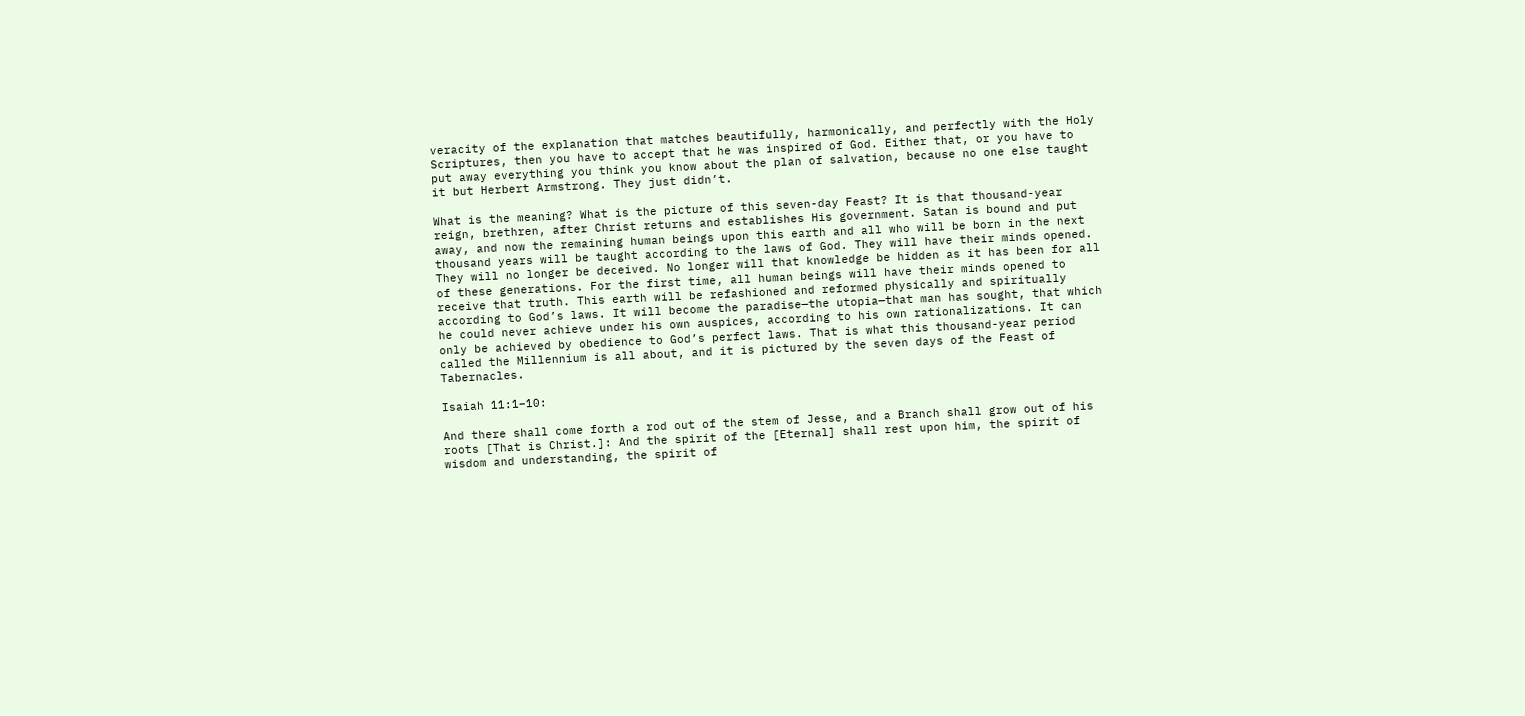veracity of the explanation that matches beautifully, harmonically, and perfectly with the Holy Scriptures, then you have to accept that he was inspired of God. Either that, or you have to put away everything you think you know about the plan of salvation, because no one else taught it but Herbert Armstrong. They just didn’t.

What is the meaning? What is the picture of this seven-day Feast? It is that thousand-year reign, brethren, after Christ returns and establishes His government. Satan is bound and put away, and now the remaining human beings upon this earth and all who will be born in the next thousand years will be taught according to the laws of God. They will have their minds opened. They will no longer be deceived. No longer will that knowledge be hidden as it has been for all of these generations. For the first time, all human beings will have their minds opened to receive that truth. This earth will be refashioned and reformed physically and spiritually according to God’s laws. It will become the paradise—the utopia—that man has sought, that which he could never achieve under his own auspices, according to his own rationalizations. It can only be achieved by obedience to God’s perfect laws. That is what this thousand-year period called the Millennium is all about, and it is pictured by the seven days of the Feast of Tabernacles.

Isaiah 11:1–10:

And there shall come forth a rod out of the stem of Jesse, and a Branch shall grow out of his roots [That is Christ.]: And the spirit of the [Eternal] shall rest upon him, the spirit of wisdom and understanding, the spirit of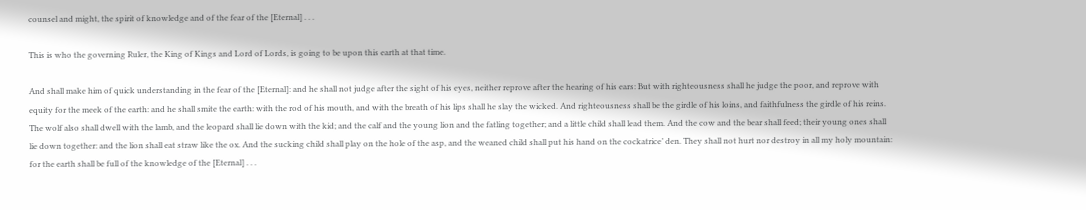counsel and might, the spirit of knowledge and of the fear of the [Eternal] . . .

This is who the governing Ruler, the King of Kings and Lord of Lords, is going to be upon this earth at that time.

And shall make him of quick understanding in the fear of the [Eternal]: and he shall not judge after the sight of his eyes, neither reprove after the hearing of his ears: But with righteousness shall he judge the poor, and reprove with equity for the meek of the earth: and he shall smite the earth: with the rod of his mouth, and with the breath of his lips shall he slay the wicked. And righteousness shall be the girdle of his loins, and faithfulness the girdle of his reins. The wolf also shall dwell with the lamb, and the leopard shall lie down with the kid; and the calf and the young lion and the fatling together; and a little child shall lead them. And the cow and the bear shall feed; their young ones shall lie down together: and the lion shall eat straw like the ox. And the sucking child shall play on the hole of the asp, and the weaned child shall put his hand on the cockatrice’ den. They shall not hurt nor destroy in all my holy mountain: for the earth shall be full of the knowledge of the [Eternal] . . .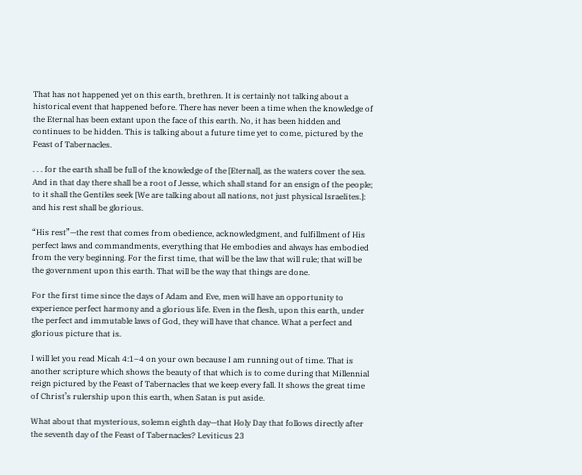That has not happened yet on this earth, brethren. It is certainly not talking about a historical event that happened before. There has never been a time when the knowledge of the Eternal has been extant upon the face of this earth. No, it has been hidden and continues to be hidden. This is talking about a future time yet to come, pictured by the Feast of Tabernacles.

. . . for the earth shall be full of the knowledge of the [Eternal], as the waters cover the sea. And in that day there shall be a root of Jesse, which shall stand for an ensign of the people; to it shall the Gentiles seek [We are talking about all nations, not just physical Israelites.]: and his rest shall be glorious.

“His rest”—the rest that comes from obedience, acknowledgment, and fulfillment of His perfect laws and commandments, everything that He embodies and always has embodied from the very beginning. For the first time, that will be the law that will rule; that will be the government upon this earth. That will be the way that things are done.

For the first time since the days of Adam and Eve, men will have an opportunity to experience perfect harmony and a glorious life. Even in the flesh, upon this earth, under the perfect and immutable laws of God, they will have that chance. What a perfect and glorious picture that is.

I will let you read Micah 4:1–4 on your own because I am running out of time. That is another scripture which shows the beauty of that which is to come during that Millennial reign pictured by the Feast of Tabernacles that we keep every fall. It shows the great time of Christ’s rulership upon this earth, when Satan is put aside.

What about that mysterious, solemn eighth day—that Holy Day that follows directly after the seventh day of the Feast of Tabernacles? Leviticus 23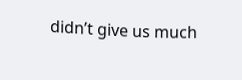didn’t give us much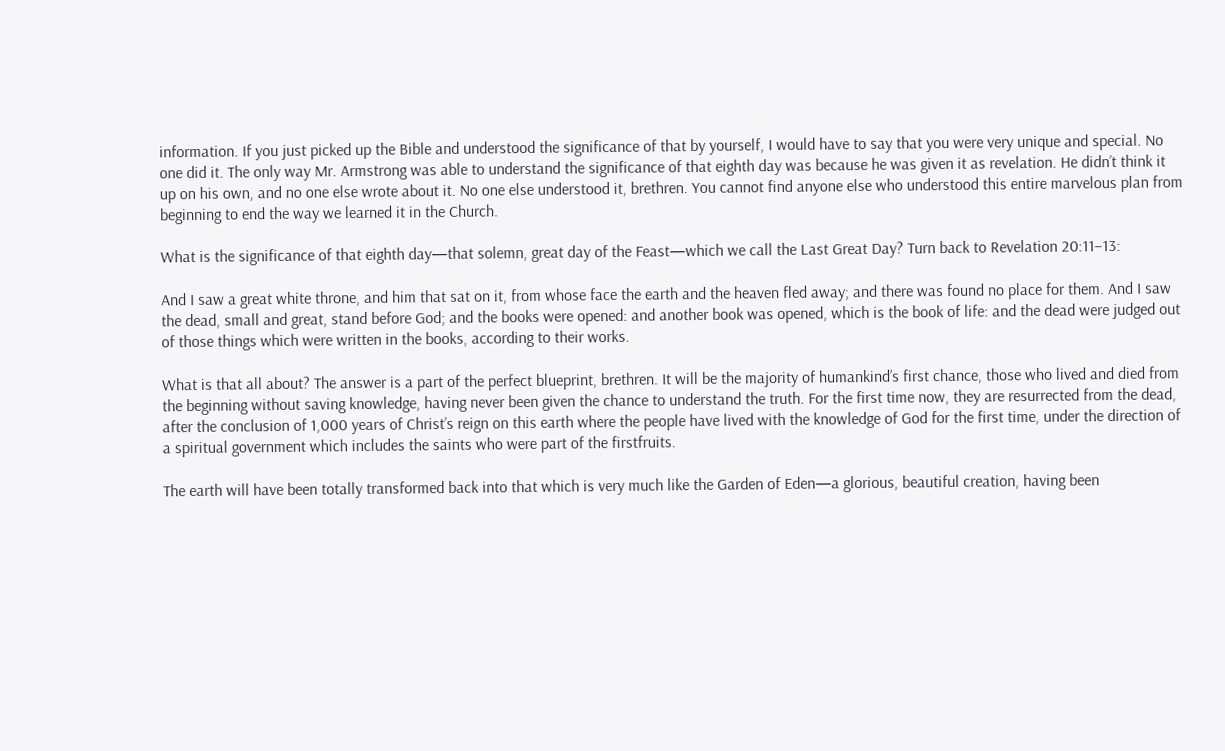information. If you just picked up the Bible and understood the significance of that by yourself, I would have to say that you were very unique and special. No one did it. The only way Mr. Armstrong was able to understand the significance of that eighth day was because he was given it as revelation. He didn’t think it up on his own, and no one else wrote about it. No one else understood it, brethren. You cannot find anyone else who understood this entire marvelous plan from beginning to end the way we learned it in the Church.

What is the significance of that eighth day—that solemn, great day of the Feast—which we call the Last Great Day? Turn back to Revelation 20:11–13:

And I saw a great white throne, and him that sat on it, from whose face the earth and the heaven fled away; and there was found no place for them. And I saw the dead, small and great, stand before God; and the books were opened: and another book was opened, which is the book of life: and the dead were judged out of those things which were written in the books, according to their works.

What is that all about? The answer is a part of the perfect blueprint, brethren. It will be the majority of humankind’s first chance, those who lived and died from the beginning without saving knowledge, having never been given the chance to understand the truth. For the first time now, they are resurrected from the dead, after the conclusion of 1,000 years of Christ’s reign on this earth where the people have lived with the knowledge of God for the first time, under the direction of a spiritual government which includes the saints who were part of the firstfruits.

The earth will have been totally transformed back into that which is very much like the Garden of Eden—a glorious, beautiful creation, having been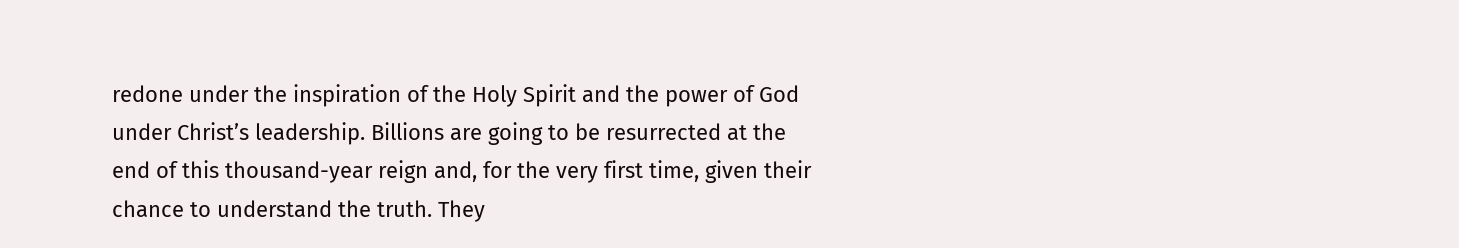redone under the inspiration of the Holy Spirit and the power of God under Christ’s leadership. Billions are going to be resurrected at the end of this thousand-year reign and, for the very first time, given their chance to understand the truth. They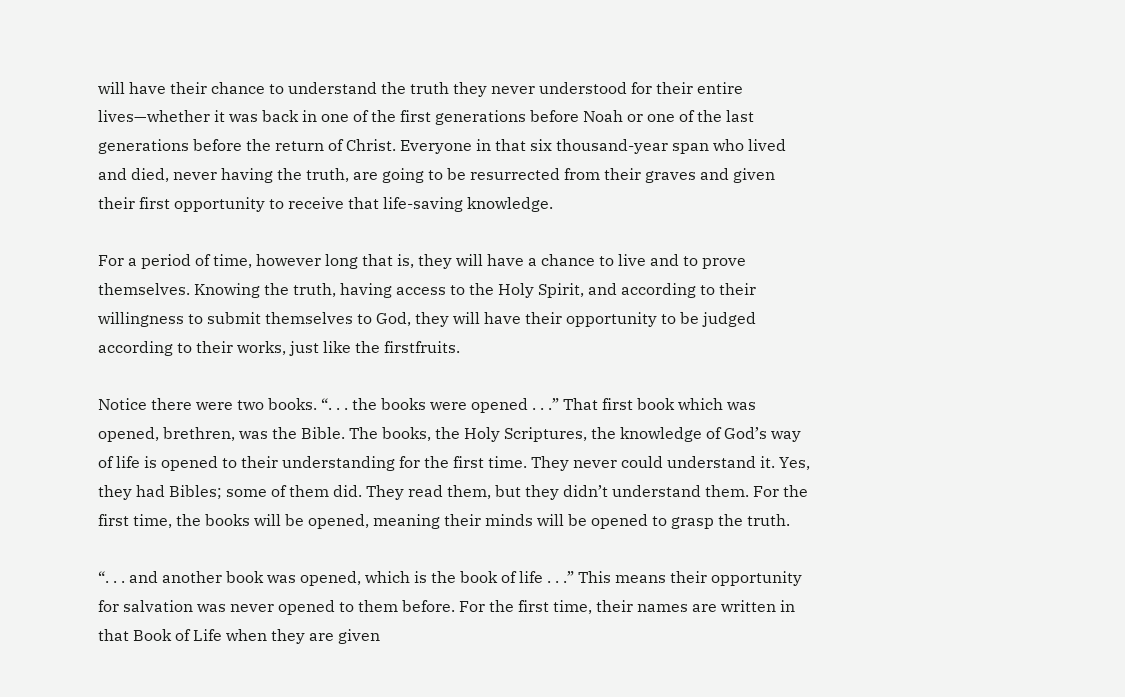will have their chance to understand the truth they never understood for their entire lives—whether it was back in one of the first generations before Noah or one of the last generations before the return of Christ. Everyone in that six thousand-year span who lived and died, never having the truth, are going to be resurrected from their graves and given their first opportunity to receive that life-saving knowledge.

For a period of time, however long that is, they will have a chance to live and to prove themselves. Knowing the truth, having access to the Holy Spirit, and according to their willingness to submit themselves to God, they will have their opportunity to be judged according to their works, just like the firstfruits.

Notice there were two books. “. . . the books were opened . . .” That first book which was opened, brethren, was the Bible. The books, the Holy Scriptures, the knowledge of God’s way of life is opened to their understanding for the first time. They never could understand it. Yes, they had Bibles; some of them did. They read them, but they didn’t understand them. For the first time, the books will be opened, meaning their minds will be opened to grasp the truth.

“. . . and another book was opened, which is the book of life . . .” This means their opportunity for salvation was never opened to them before. For the first time, their names are written in that Book of Life when they are given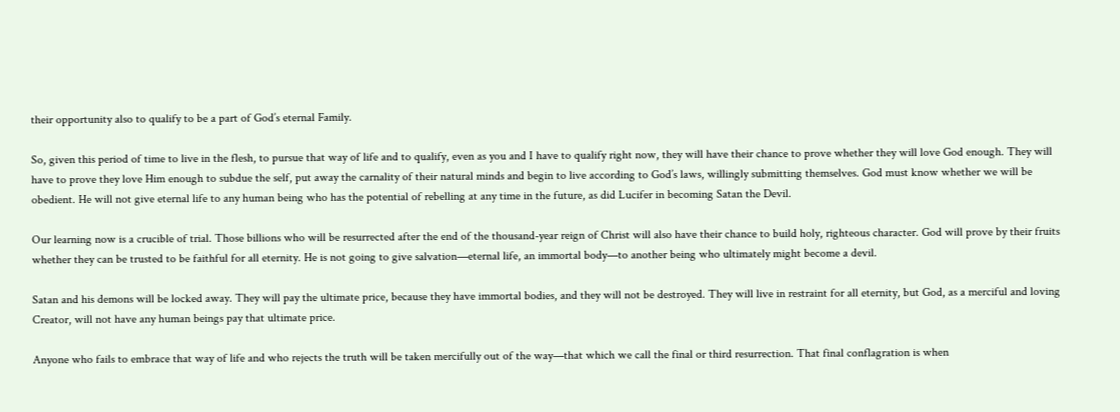their opportunity also to qualify to be a part of God’s eternal Family.

So, given this period of time to live in the flesh, to pursue that way of life and to qualify, even as you and I have to qualify right now, they will have their chance to prove whether they will love God enough. They will have to prove they love Him enough to subdue the self, put away the carnality of their natural minds and begin to live according to God’s laws, willingly submitting themselves. God must know whether we will be obedient. He will not give eternal life to any human being who has the potential of rebelling at any time in the future, as did Lucifer in becoming Satan the Devil.

Our learning now is a crucible of trial. Those billions who will be resurrected after the end of the thousand-year reign of Christ will also have their chance to build holy, righteous character. God will prove by their fruits whether they can be trusted to be faithful for all eternity. He is not going to give salvation—eternal life, an immortal body—to another being who ultimately might become a devil.

Satan and his demons will be locked away. They will pay the ultimate price, because they have immortal bodies, and they will not be destroyed. They will live in restraint for all eternity, but God, as a merciful and loving Creator, will not have any human beings pay that ultimate price.

Anyone who fails to embrace that way of life and who rejects the truth will be taken mercifully out of the way—that which we call the final or third resurrection. That final conflagration is when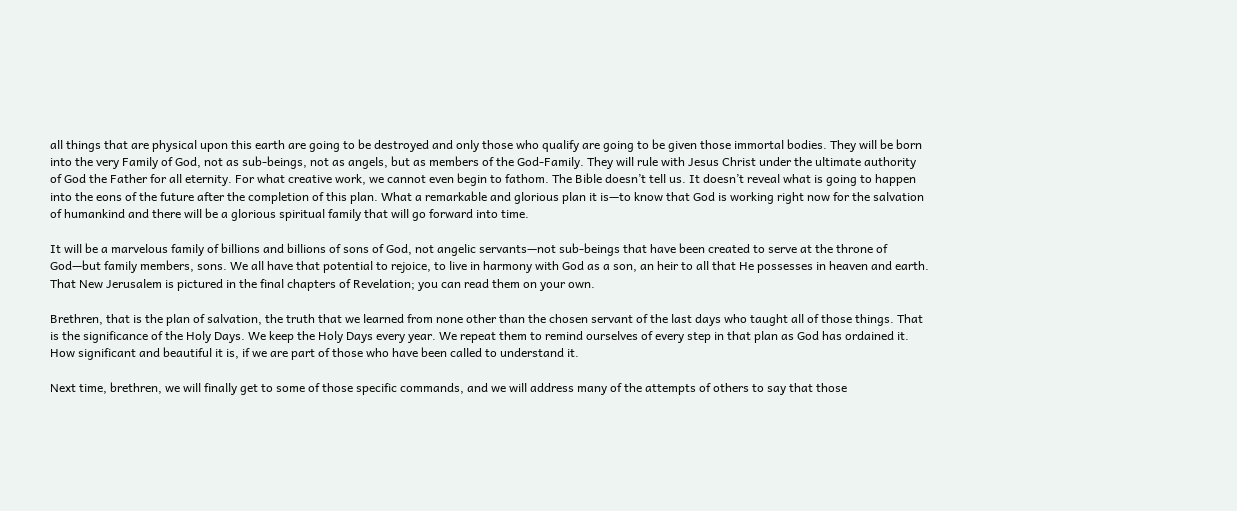all things that are physical upon this earth are going to be destroyed and only those who qualify are going to be given those immortal bodies. They will be born into the very Family of God, not as sub-beings, not as angels, but as members of the God-Family. They will rule with Jesus Christ under the ultimate authority of God the Father for all eternity. For what creative work, we cannot even begin to fathom. The Bible doesn’t tell us. It doesn’t reveal what is going to happen into the eons of the future after the completion of this plan. What a remarkable and glorious plan it is—to know that God is working right now for the salvation of humankind and there will be a glorious spiritual family that will go forward into time.

It will be a marvelous family of billions and billions of sons of God, not angelic servants—not sub-beings that have been created to serve at the throne of God—but family members, sons. We all have that potential to rejoice, to live in harmony with God as a son, an heir to all that He possesses in heaven and earth. That New Jerusalem is pictured in the final chapters of Revelation; you can read them on your own.

Brethren, that is the plan of salvation, the truth that we learned from none other than the chosen servant of the last days who taught all of those things. That is the significance of the Holy Days. We keep the Holy Days every year. We repeat them to remind ourselves of every step in that plan as God has ordained it. How significant and beautiful it is, if we are part of those who have been called to understand it.

Next time, brethren, we will finally get to some of those specific commands, and we will address many of the attempts of others to say that those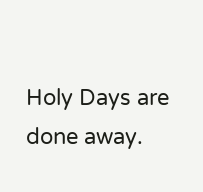Holy Days are done away.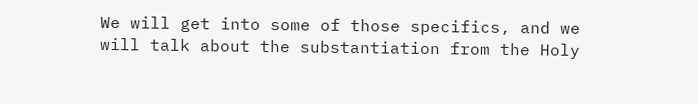We will get into some of those specifics, and we will talk about the substantiation from the Holy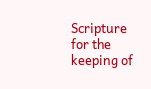Scripture for the keeping of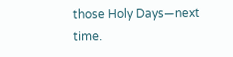those Holy Days—next time.